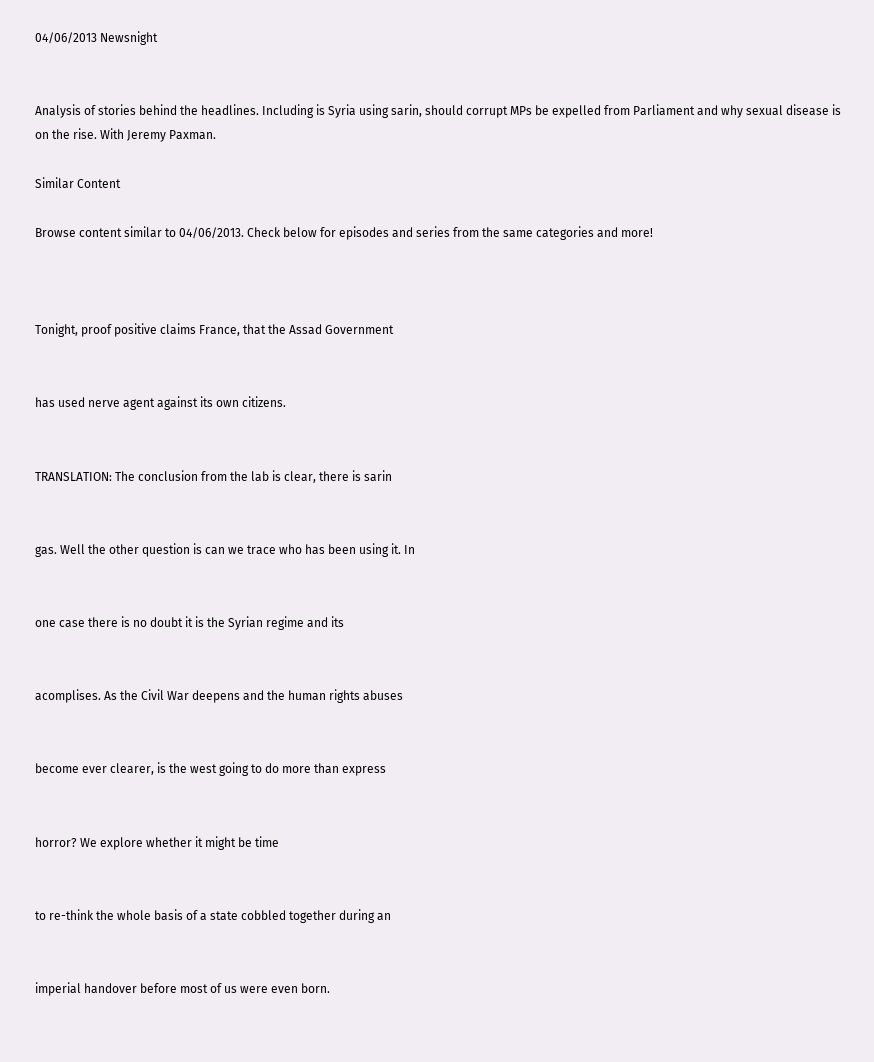04/06/2013 Newsnight


Analysis of stories behind the headlines. Including is Syria using sarin, should corrupt MPs be expelled from Parliament and why sexual disease is on the rise. With Jeremy Paxman.

Similar Content

Browse content similar to 04/06/2013. Check below for episodes and series from the same categories and more!



Tonight, proof positive claims France, that the Assad Government


has used nerve agent against its own citizens.


TRANSLATION: The conclusion from the lab is clear, there is sarin


gas. Well the other question is can we trace who has been using it. In


one case there is no doubt it is the Syrian regime and its


acomplises. As the Civil War deepens and the human rights abuses


become ever clearer, is the west going to do more than express


horror? We explore whether it might be time


to re-think the whole basis of a state cobbled together during an


imperial handover before most of us were even born.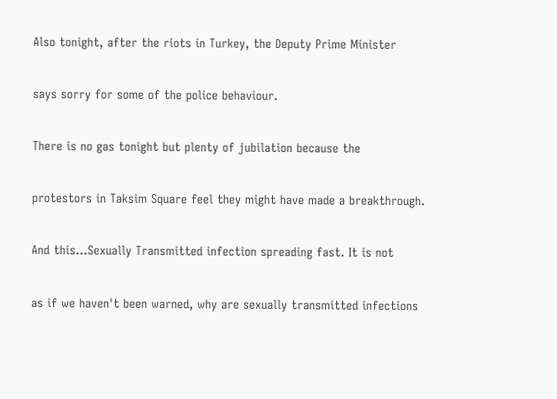Also tonight, after the riots in Turkey, the Deputy Prime Minister


says sorry for some of the police behaviour.


There is no gas tonight but plenty of jubilation because the


protestors in Taksim Square feel they might have made a breakthrough.


And this...Sexually Transmitted infection spreading fast. It is not


as if we haven't been warned, why are sexually transmitted infections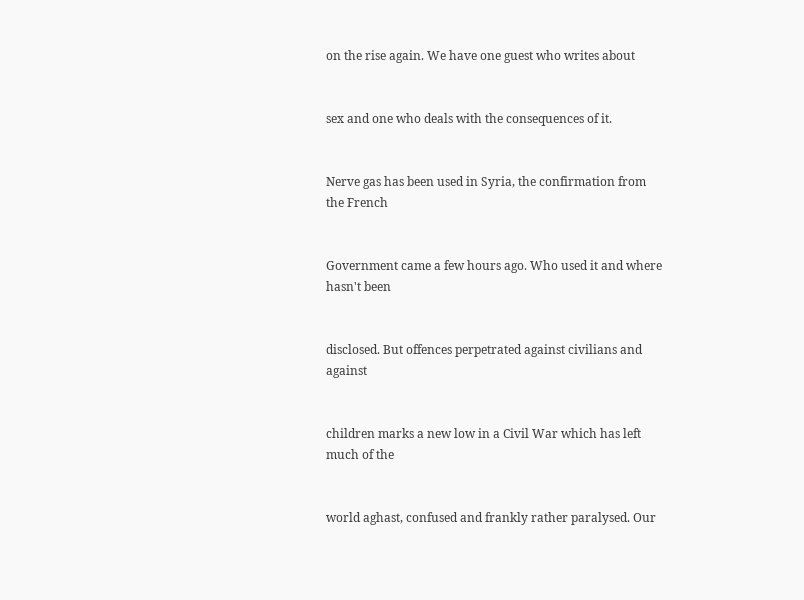on the rise again. We have one guest who writes about


sex and one who deals with the consequences of it.


Nerve gas has been used in Syria, the confirmation from the French


Government came a few hours ago. Who used it and where hasn't been


disclosed. But offences perpetrated against civilians and against


children marks a new low in a Civil War which has left much of the


world aghast, confused and frankly rather paralysed. Our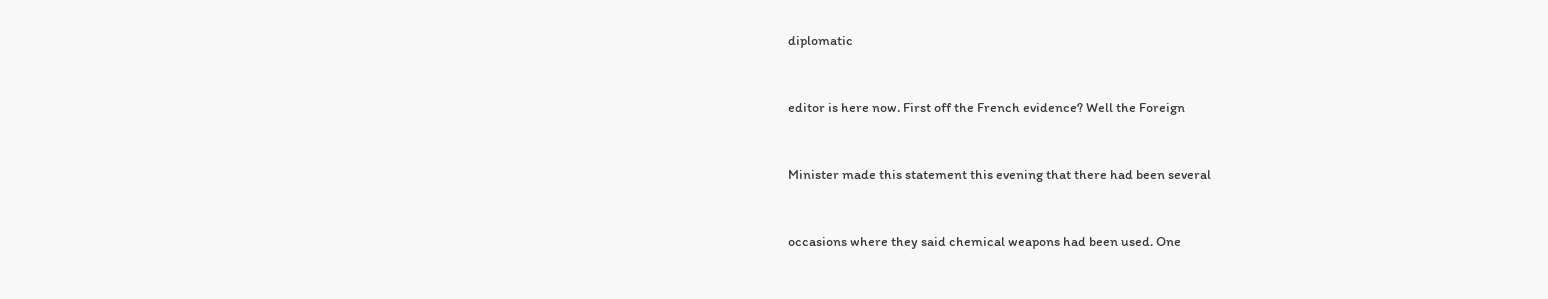diplomatic


editor is here now. First off the French evidence? Well the Foreign


Minister made this statement this evening that there had been several


occasions where they said chemical weapons had been used. One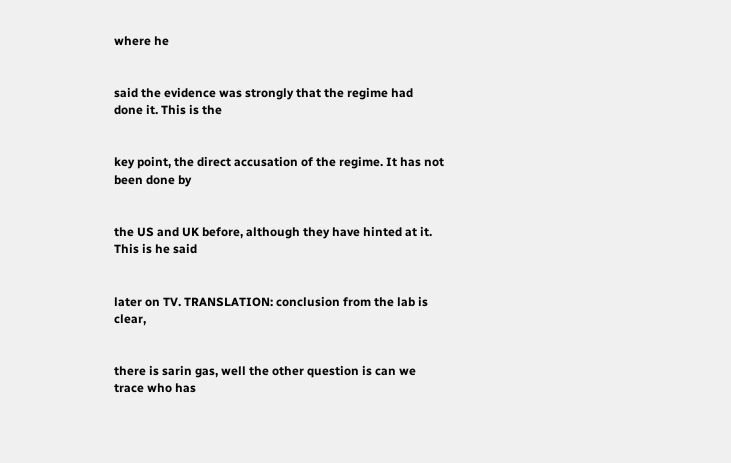where he


said the evidence was strongly that the regime had done it. This is the


key point, the direct accusation of the regime. It has not been done by


the US and UK before, although they have hinted at it. This is he said


later on TV. TRANSLATION: conclusion from the lab is clear,


there is sarin gas, well the other question is can we trace who has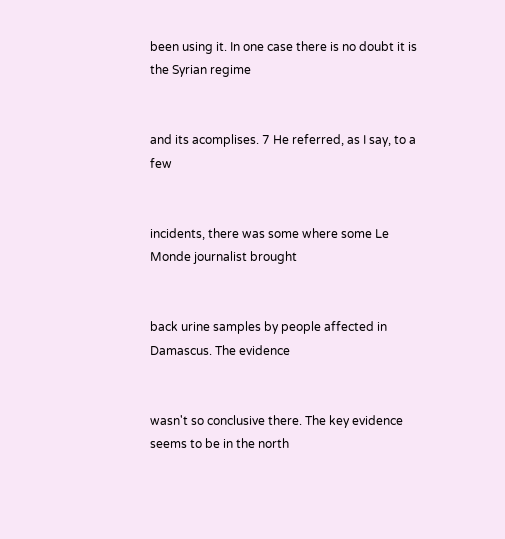been using it. In one case there is no doubt it is the Syrian regime


and its acomplises. 7 He referred, as I say, to a few


incidents, there was some where some Le Monde journalist brought


back urine samples by people affected in Damascus. The evidence


wasn't so conclusive there. The key evidence seems to be in the north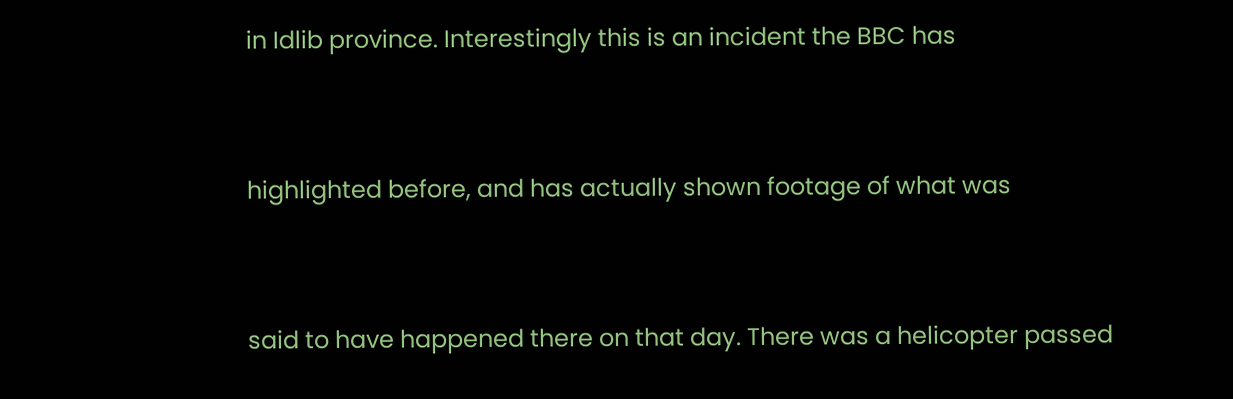in Idlib province. Interestingly this is an incident the BBC has


highlighted before, and has actually shown footage of what was


said to have happened there on that day. There was a helicopter passed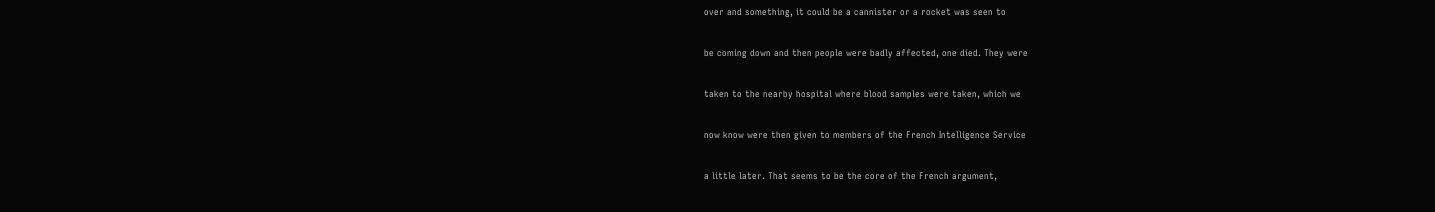over and something, it could be a cannister or a rocket was seen to


be coming down and then people were badly affected, one died. They were


taken to the nearby hospital where blood samples were taken, which we


now know were then given to members of the French Intelligence Service


a little later. That seems to be the core of the French argument,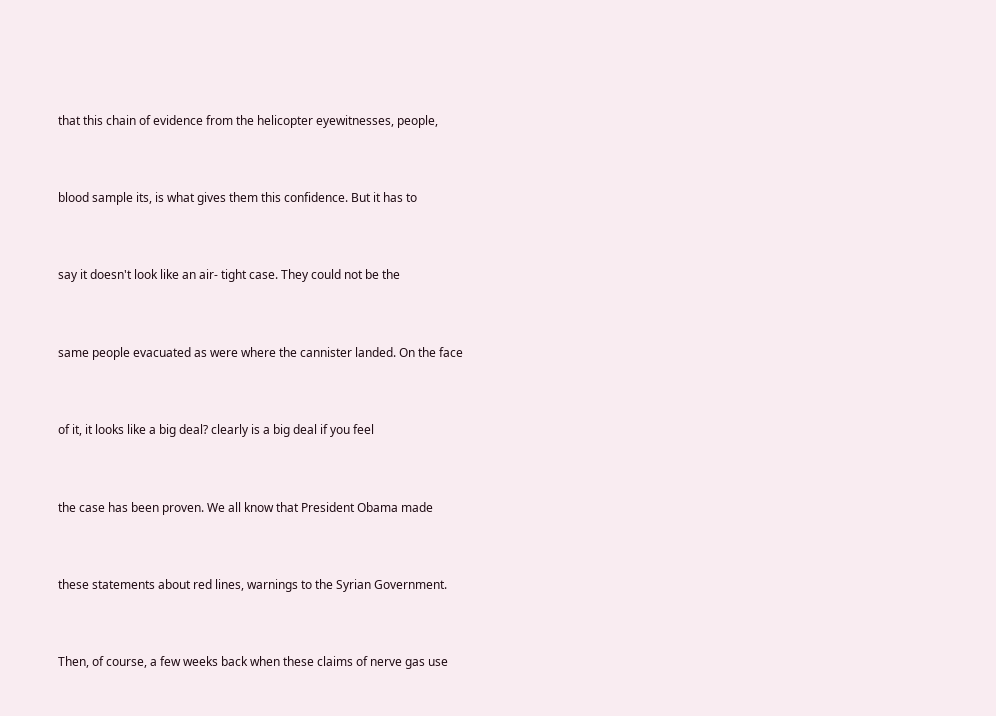that this chain of evidence from the helicopter eyewitnesses, people,


blood sample its, is what gives them this confidence. But it has to


say it doesn't look like an air- tight case. They could not be the


same people evacuated as were where the cannister landed. On the face


of it, it looks like a big deal? clearly is a big deal if you feel


the case has been proven. We all know that President Obama made


these statements about red lines, warnings to the Syrian Government.


Then, of course, a few weeks back when these claims of nerve gas use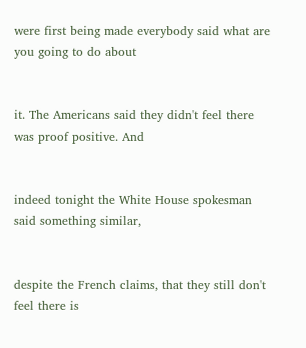were first being made everybody said what are you going to do about


it. The Americans said they didn't feel there was proof positive. And


indeed tonight the White House spokesman said something similar,


despite the French claims, that they still don't feel there is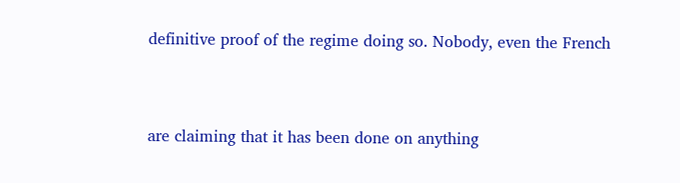definitive proof of the regime doing so. Nobody, even the French


are claiming that it has been done on anything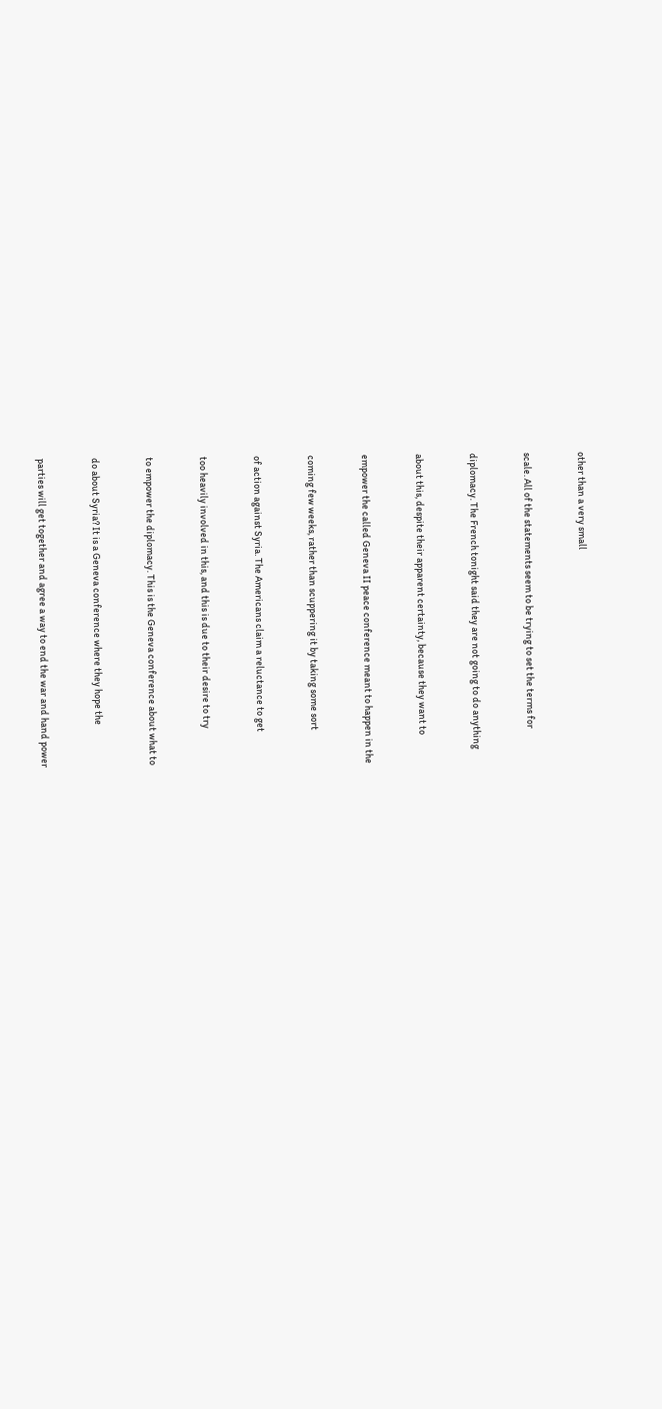other than a very small


scale. All of the statements seem to be trying to set the terms for


diplomacy. The French tonight said they are not going to do anything


about this, despite their apparent certainty, because they want to


empower the called Geneva II peace conference meant to happen in the


coming few weeks, rather than scuppering it by taking some sort


of action against Syria. The Americans claim a reluctance to get


too heavily involved in this, and this is due to their desire to try


to empower the diplomacy. This is the Geneva conference about what to


do about Syria? It is a Geneva conference where they hope the


parties will get together and agree a way to end the war and hand power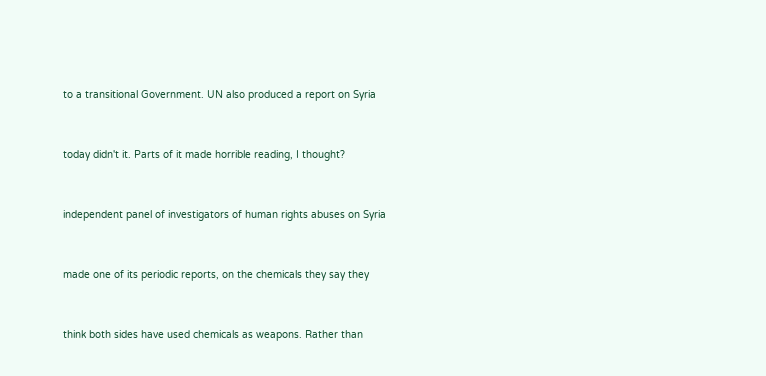to a transitional Government. UN also produced a report on Syria


today didn't it. Parts of it made horrible reading, I thought?


independent panel of investigators of human rights abuses on Syria


made one of its periodic reports, on the chemicals they say they


think both sides have used chemicals as weapons. Rather than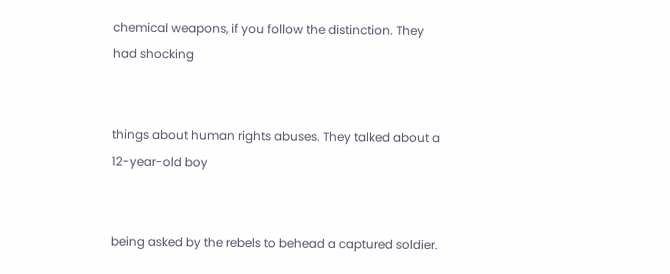chemical weapons, if you follow the distinction. They had shocking


things about human rights abuses. They talked about a 12-year-old boy


being asked by the rebels to behead a captured soldier.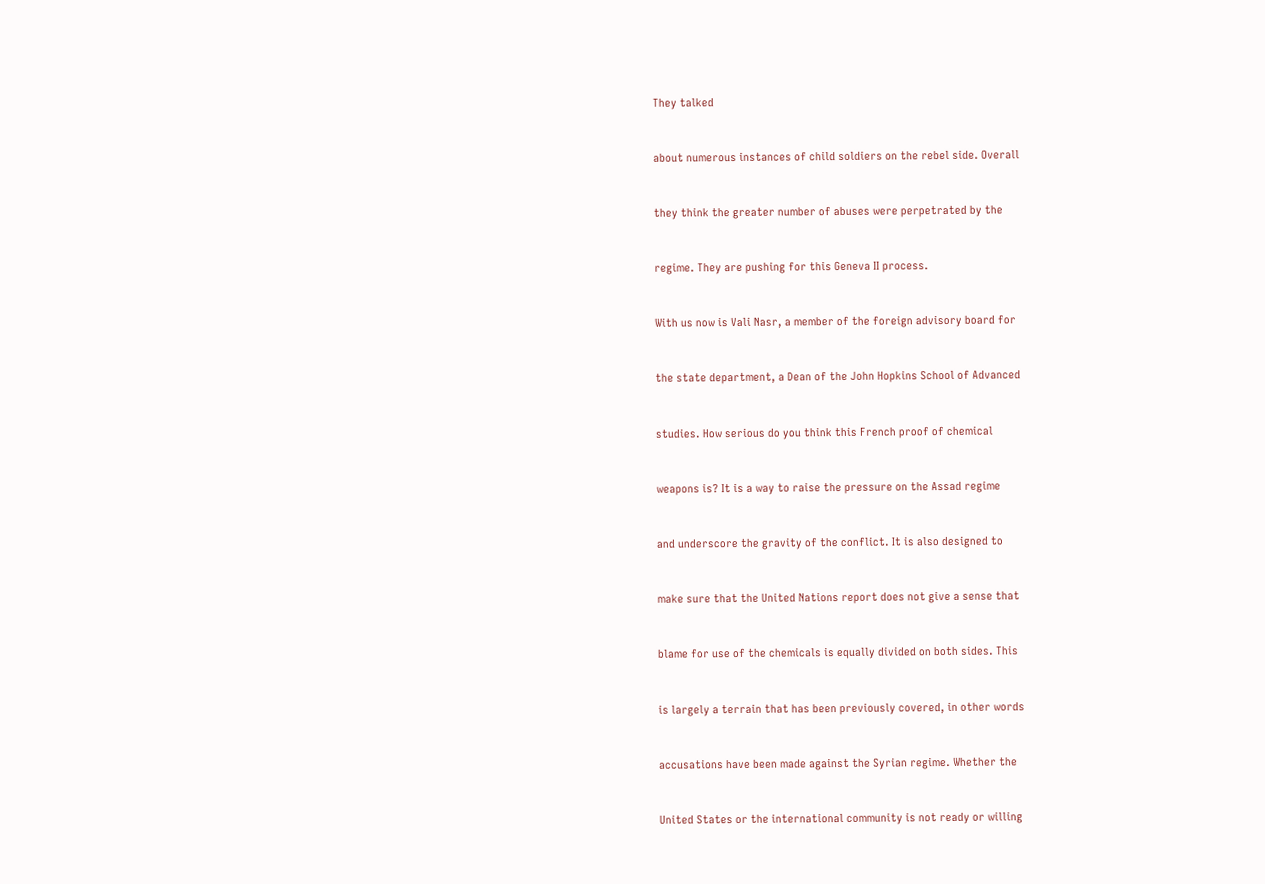They talked


about numerous instances of child soldiers on the rebel side. Overall


they think the greater number of abuses were perpetrated by the


regime. They are pushing for this Geneva II process.


With us now is Vali Nasr, a member of the foreign advisory board for


the state department, a Dean of the John Hopkins School of Advanced


studies. How serious do you think this French proof of chemical


weapons is? It is a way to raise the pressure on the Assad regime


and underscore the gravity of the conflict. It is also designed to


make sure that the United Nations report does not give a sense that


blame for use of the chemicals is equally divided on both sides. This


is largely a terrain that has been previously covered, in other words


accusations have been made against the Syrian regime. Whether the


United States or the international community is not ready or willing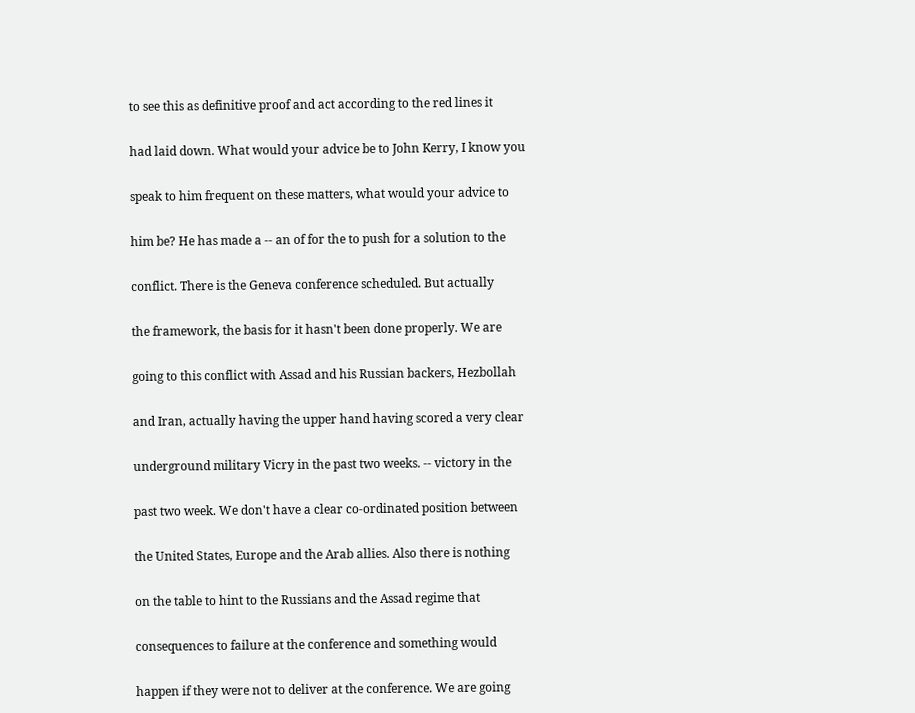to see this as definitive proof and act according to the red lines it


had laid down. What would your advice be to John Kerry, I know you


speak to him frequent on these matters, what would your advice to


him be? He has made a -- an of for the to push for a solution to the


conflict. There is the Geneva conference scheduled. But actually


the framework, the basis for it hasn't been done properly. We are


going to this conflict with Assad and his Russian backers, Hezbollah


and Iran, actually having the upper hand having scored a very clear


underground military Vicry in the past two weeks. -- victory in the


past two week. We don't have a clear co-ordinated position between


the United States, Europe and the Arab allies. Also there is nothing


on the table to hint to the Russians and the Assad regime that


consequences to failure at the conference and something would


happen if they were not to deliver at the conference. We are going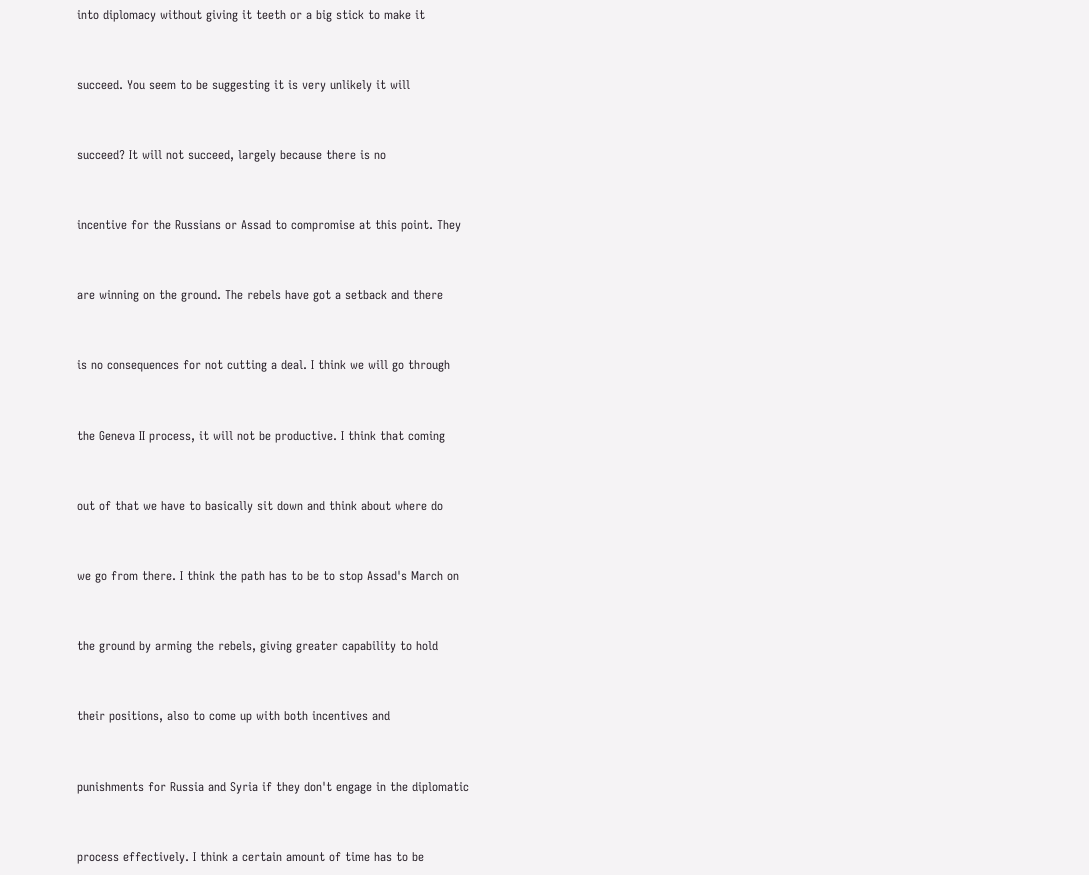into diplomacy without giving it teeth or a big stick to make it


succeed. You seem to be suggesting it is very unlikely it will


succeed? It will not succeed, largely because there is no


incentive for the Russians or Assad to compromise at this point. They


are winning on the ground. The rebels have got a setback and there


is no consequences for not cutting a deal. I think we will go through


the Geneva II process, it will not be productive. I think that coming


out of that we have to basically sit down and think about where do


we go from there. I think the path has to be to stop Assad's March on


the ground by arming the rebels, giving greater capability to hold


their positions, also to come up with both incentives and


punishments for Russia and Syria if they don't engage in the diplomatic


process effectively. I think a certain amount of time has to be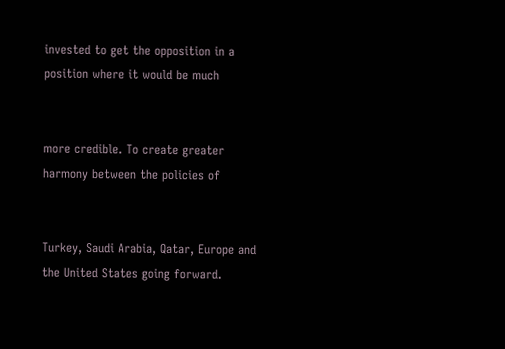invested to get the opposition in a position where it would be much


more credible. To create greater harmony between the policies of


Turkey, Saudi Arabia, Qatar, Europe and the United States going forward.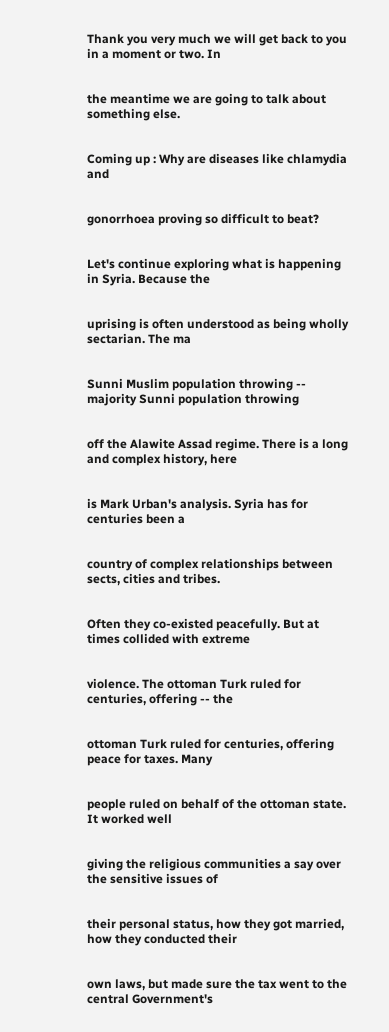Thank you very much we will get back to you in a moment or two. In


the meantime we are going to talk about something else.


Coming up : Why are diseases like chlamydia and


gonorrhoea proving so difficult to beat?


Let's continue exploring what is happening in Syria. Because the


uprising is often understood as being wholly sectarian. The ma


Sunni Muslim population throwing -- majority Sunni population throwing


off the Alawite Assad regime. There is a long and complex history, here


is Mark Urban's analysis. Syria has for centuries been a


country of complex relationships between sects, cities and tribes.


Often they co-existed peacefully. But at times collided with extreme


violence. The ottoman Turk ruled for centuries, offering -- the


ottoman Turk ruled for centuries, offering peace for taxes. Many


people ruled on behalf of the ottoman state. It worked well


giving the religious communities a say over the sensitive issues of


their personal status, how they got married, how they conducted their


own laws, but made sure the tax went to the central Government's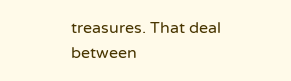treasures. That deal between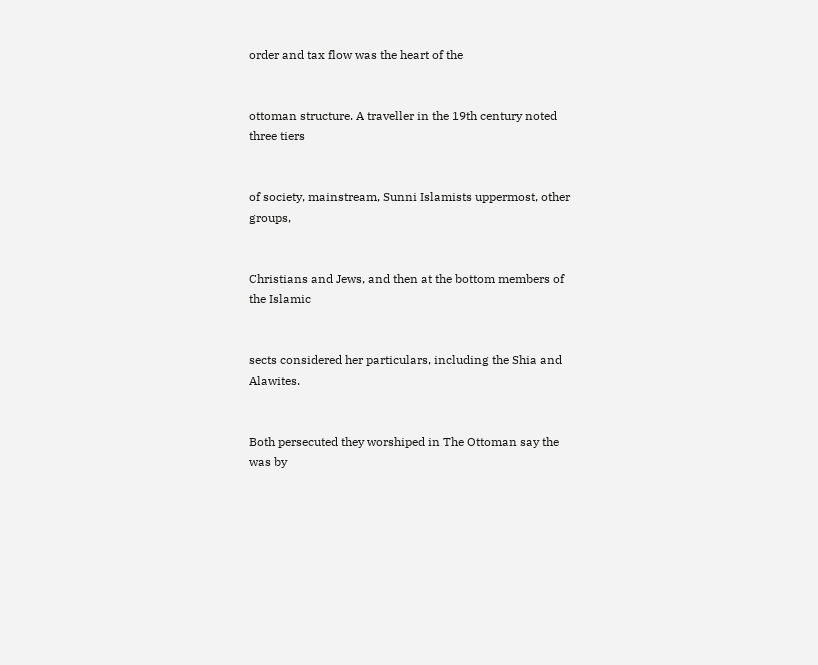order and tax flow was the heart of the


ottoman structure. A traveller in the 19th century noted three tiers


of society, mainstream, Sunni Islamists uppermost, other groups,


Christians and Jews, and then at the bottom members of the Islamic


sects considered her particulars, including the Shia and Alawites.


Both persecuted they worshiped in The Ottoman say the was by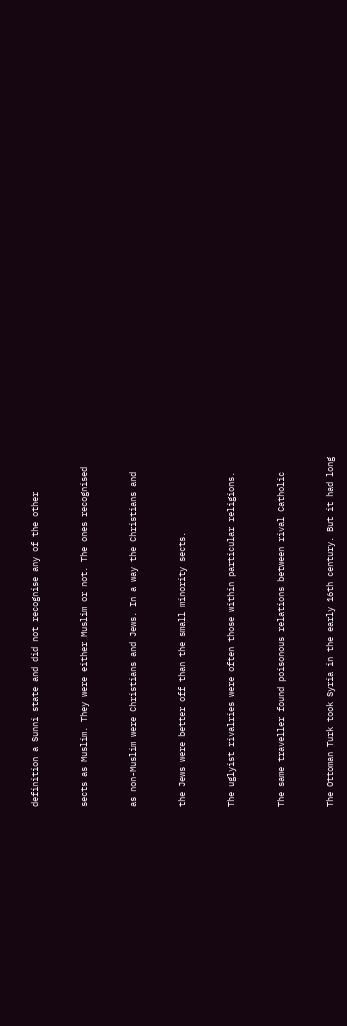definition a Sunni state and did not recognise any of the other


sects as Muslim. They were either Muslim or not. The ones recognised


as non-Muslim were Christians and Jews. In a way the Christians and


the Jews were better off than the small minority sects.


The uglyist rivalries were often those within particular religions.


The same traveller found poisonous relations between rival Catholic


The Ottoman Turk took Syria in the early 16th century. But it had long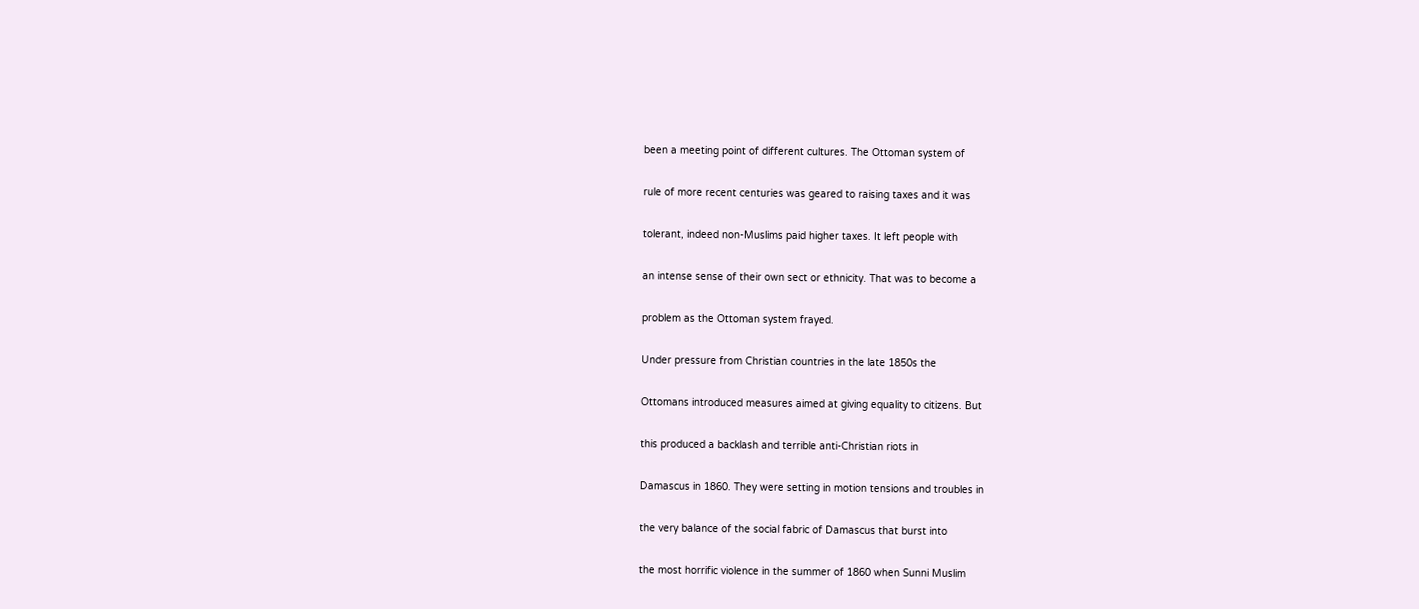been a meeting point of different cultures. The Ottoman system of


rule of more recent centuries was geared to raising taxes and it was


tolerant, indeed non-Muslims paid higher taxes. It left people with


an intense sense of their own sect or ethnicity. That was to become a


problem as the Ottoman system frayed.


Under pressure from Christian countries in the late 1850s the


Ottomans introduced measures aimed at giving equality to citizens. But


this produced a backlash and terrible anti-Christian riots in


Damascus in 1860. They were setting in motion tensions and troubles in


the very balance of the social fabric of Damascus that burst into


the most horrific violence in the summer of 1860 when Sunni Muslim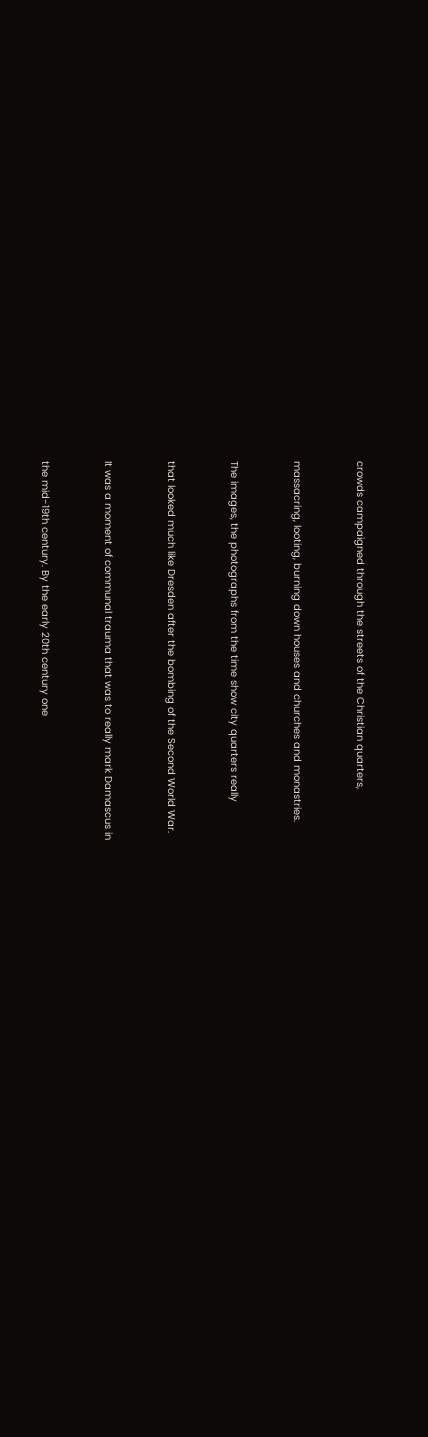crowds campaigned through the streets of the Christian quarters,


massacring, looting, burning down houses and churches and monastries.


The images, the photographs from the time show city quarters really


that looked much like Dresden after the bombing of the Second World War.


It was a moment of communal trauma that was to really mark Damascus in


the mid-19th century. By the early 20th century one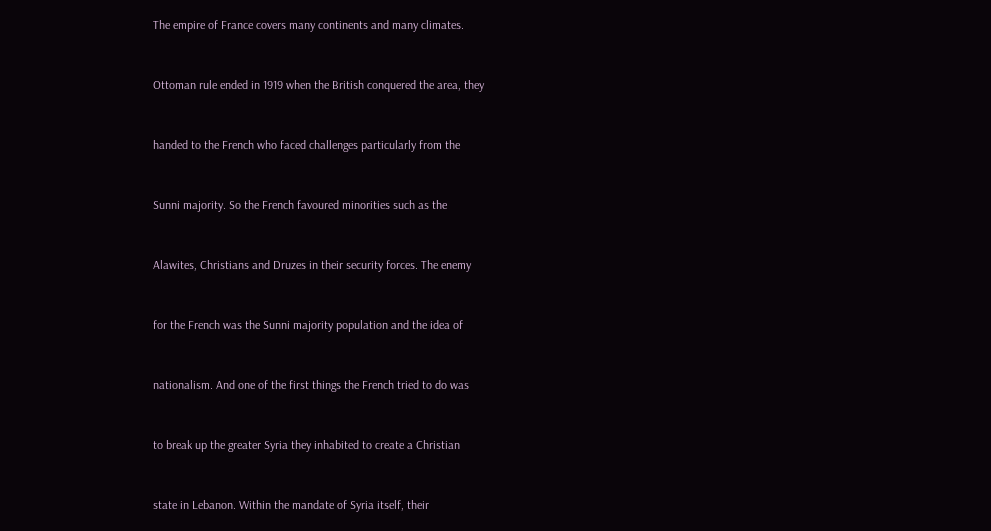The empire of France covers many continents and many climates.


Ottoman rule ended in 1919 when the British conquered the area, they


handed to the French who faced challenges particularly from the


Sunni majority. So the French favoured minorities such as the


Alawites, Christians and Druzes in their security forces. The enemy


for the French was the Sunni majority population and the idea of


nationalism. And one of the first things the French tried to do was


to break up the greater Syria they inhabited to create a Christian


state in Lebanon. Within the mandate of Syria itself, their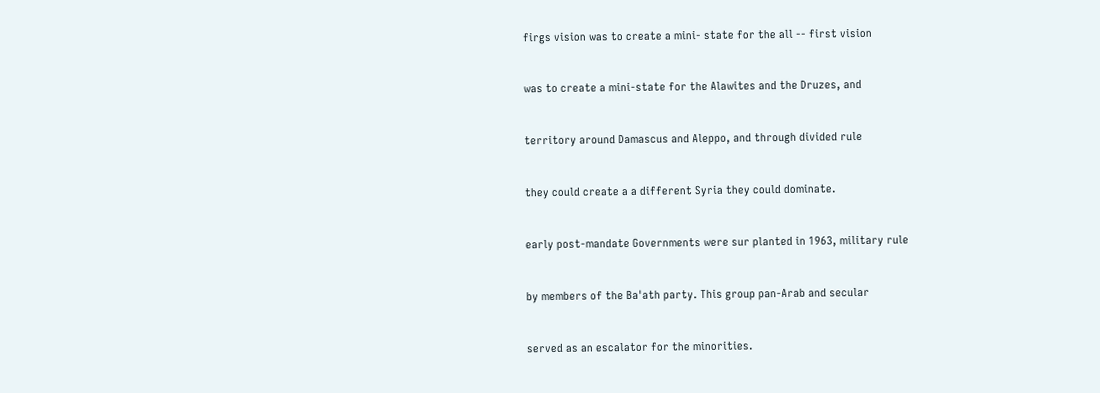firgs vision was to create a mini- state for the all -- first vision


was to create a mini-state for the Alawites and the Druzes, and


territory around Damascus and Aleppo, and through divided rule


they could create a a different Syria they could dominate.


early post-mandate Governments were sur planted in 1963, military rule


by members of the Ba'ath party. This group pan-Arab and secular


served as an escalator for the minorities.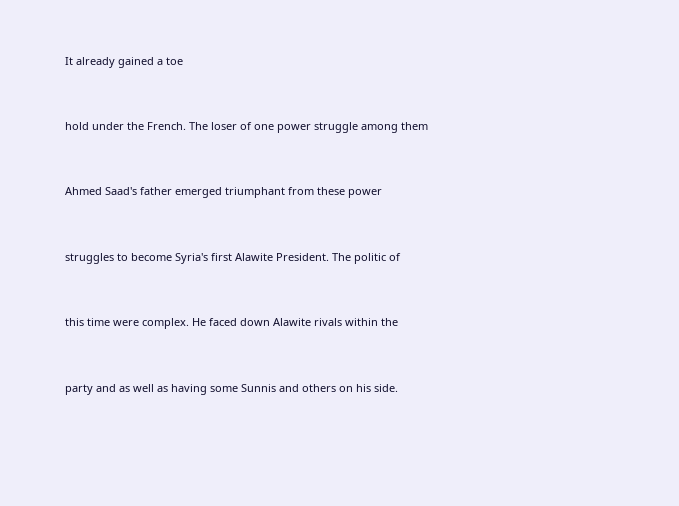It already gained a toe


hold under the French. The loser of one power struggle among them


Ahmed Saad's father emerged triumphant from these power


struggles to become Syria's first Alawite President. The politic of


this time were complex. He faced down Alawite rivals within the


party and as well as having some Sunnis and others on his side.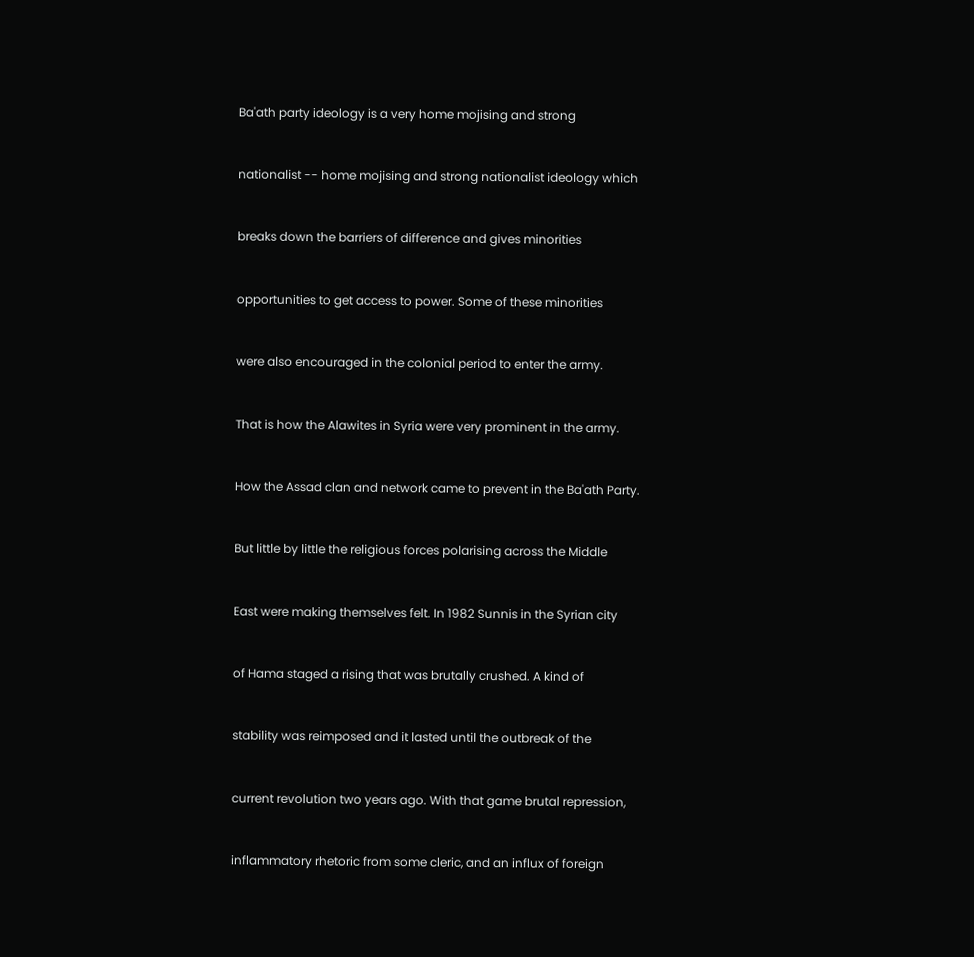Ba'ath party ideology is a very home mojising and strong


nationalist -- home mojising and strong nationalist ideology which


breaks down the barriers of difference and gives minorities


opportunities to get access to power. Some of these minorities


were also encouraged in the colonial period to enter the army.


That is how the Alawites in Syria were very prominent in the army.


How the Assad clan and network came to prevent in the Ba'ath Party.


But little by little the religious forces polarising across the Middle


East were making themselves felt. In 1982 Sunnis in the Syrian city


of Hama staged a rising that was brutally crushed. A kind of


stability was reimposed and it lasted until the outbreak of the


current revolution two years ago. With that game brutal repression,


inflammatory rhetoric from some cleric, and an influx of foreign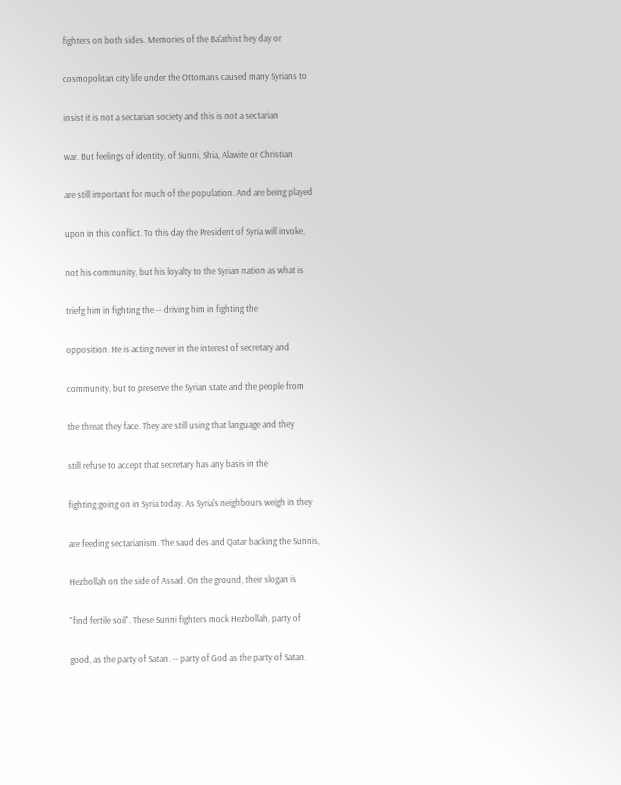fighters on both sides. Memories of the Ba'athist hey day or


cosmopolitan city life under the Ottomans caused many Syrians to


insist it is not a sectarian society and this is not a sectarian


war. But feelings of identity, of Sunni, Shia, Alawite or Christian


are still important for much of the population. And are being played


upon in this conflict. To this day the President of Syria will invoke,


not his community, but his loyalty to the Syrian nation as what is


triefg him in fighting the -- driving him in fighting the


opposition. He is acting never in the interest of secretary and


community, but to preserve the Syrian state and the people from


the threat they face. They are still using that language and they


still refuse to accept that secretary has any basis in the


fighting going on in Syria today. As Syria's neighbours weigh in they


are feeding sectarianism. The saud des and Qatar backing the Sunnis,


Hezbollah on the side of Assad. On the ground, their slogan is


"find fertile soil". These Sunni fighters mock Hezbollah, party of


good, as the party of Satan. -- party of God as the party of Satan.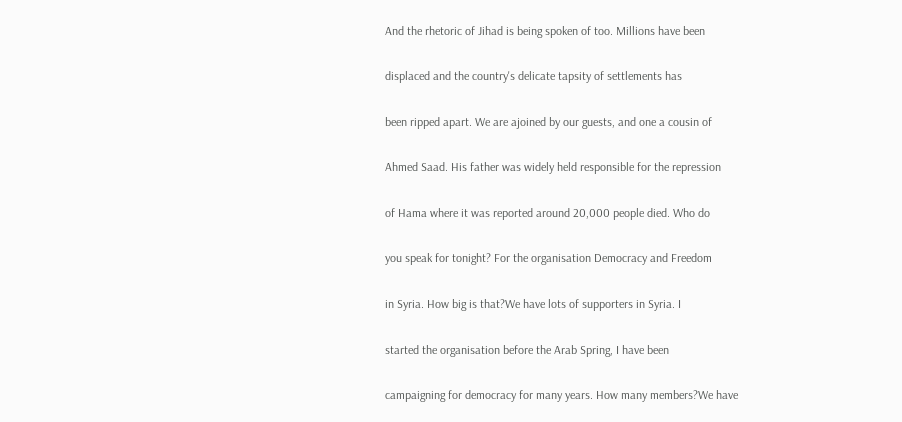And the rhetoric of Jihad is being spoken of too. Millions have been


displaced and the country's delicate tapsity of settlements has


been ripped apart. We are ajoined by our guests, and one a cousin of


Ahmed Saad. His father was widely held responsible for the repression


of Hama where it was reported around 20,000 people died. Who do


you speak for tonight? For the organisation Democracy and Freedom


in Syria. How big is that?We have lots of supporters in Syria. I


started the organisation before the Arab Spring, I have been


campaigning for democracy for many years. How many members?We have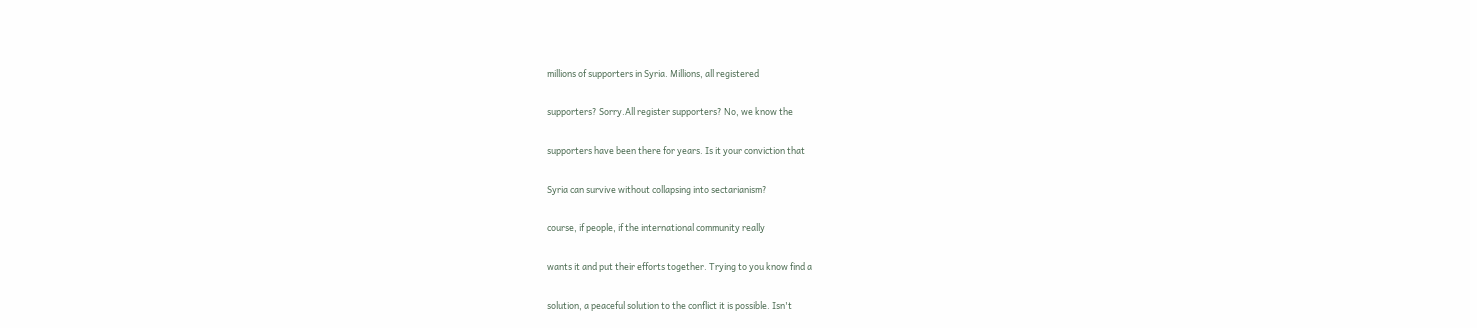millions of supporters in Syria. Millions, all registered


supporters? Sorry.All register supporters? No, we know the


supporters have been there for years. Is it your conviction that


Syria can survive without collapsing into sectarianism?


course, if people, if the international community really


wants it and put their efforts together. Trying to you know find a


solution, a peaceful solution to the conflict it is possible. Isn't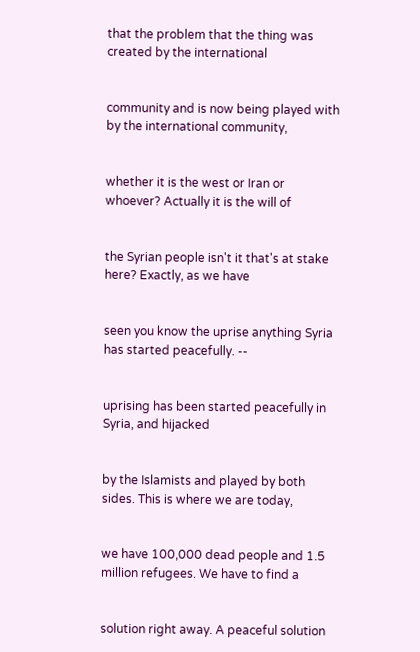that the problem that the thing was created by the international


community and is now being played with by the international community,


whether it is the west or Iran or whoever? Actually it is the will of


the Syrian people isn't it that's at stake here? Exactly, as we have


seen you know the uprise anything Syria has started peacefully. --


uprising has been started peacefully in Syria, and hijacked


by the Islamists and played by both sides. This is where we are today,


we have 100,000 dead people and 1.5 million refugees. We have to find a


solution right away. A peaceful solution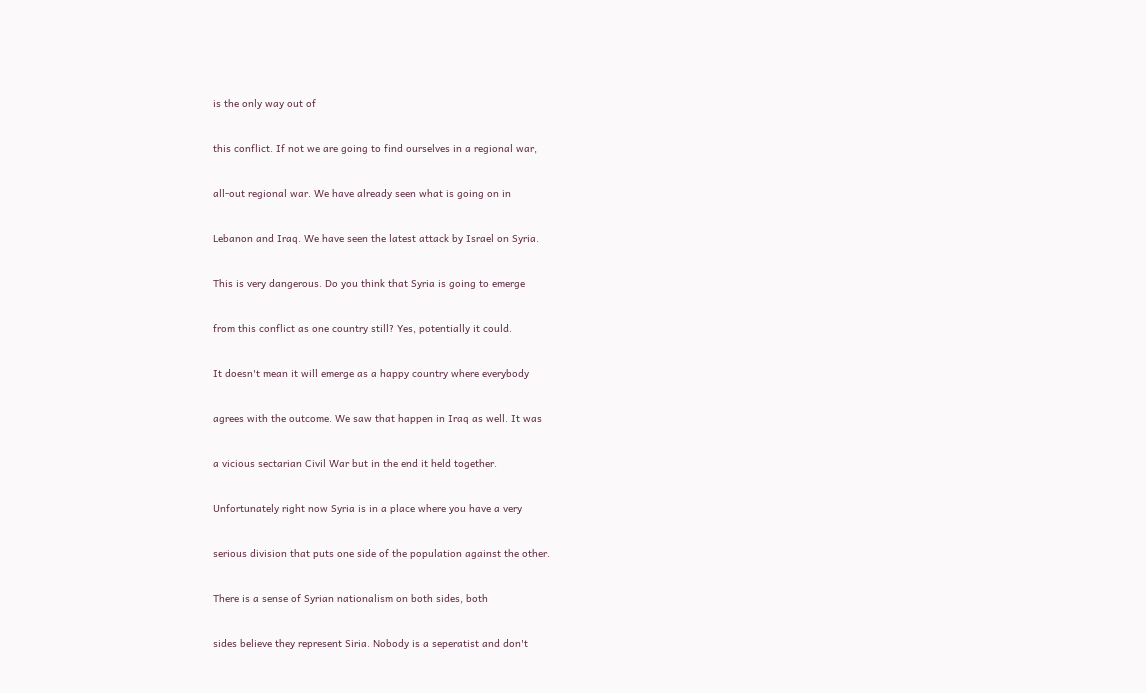is the only way out of


this conflict. If not we are going to find ourselves in a regional war,


all-out regional war. We have already seen what is going on in


Lebanon and Iraq. We have seen the latest attack by Israel on Syria.


This is very dangerous. Do you think that Syria is going to emerge


from this conflict as one country still? Yes, potentially it could.


It doesn't mean it will emerge as a happy country where everybody


agrees with the outcome. We saw that happen in Iraq as well. It was


a vicious sectarian Civil War but in the end it held together.


Unfortunately right now Syria is in a place where you have a very


serious division that puts one side of the population against the other.


There is a sense of Syrian nationalism on both sides, both


sides believe they represent Siria. Nobody is a seperatist and don't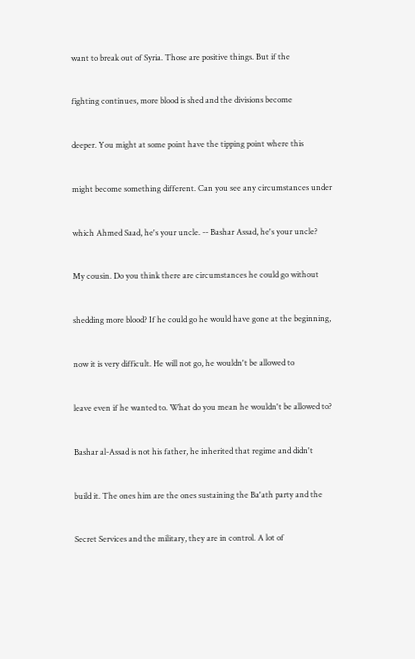want to break out of Syria. Those are positive things. But if the


fighting continues, more blood is shed and the divisions become


deeper. You might at some point have the tipping point where this


might become something different. Can you see any circumstances under


which Ahmed Saad, he's your uncle. -- Bashar Assad, he's your uncle?


My cousin. Do you think there are circumstances he could go without


shedding more blood? If he could go he would have gone at the beginning,


now it is very difficult. He will not go, he wouldn't be allowed to


leave even if he wanted to. What do you mean he wouldn't be allowed to?


Bashar al-Assad is not his father, he inherited that regime and didn't


build it. The ones him are the ones sustaining the Ba'ath party and the


Secret Services and the military, they are in control. A lot of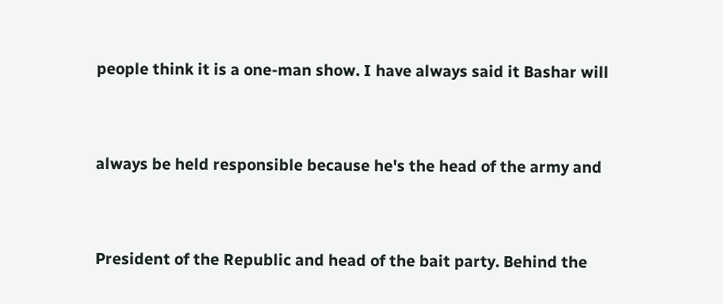people think it is a one-man show. I have always said it Bashar will


always be held responsible because he's the head of the army and


President of the Republic and head of the bait party. Behind the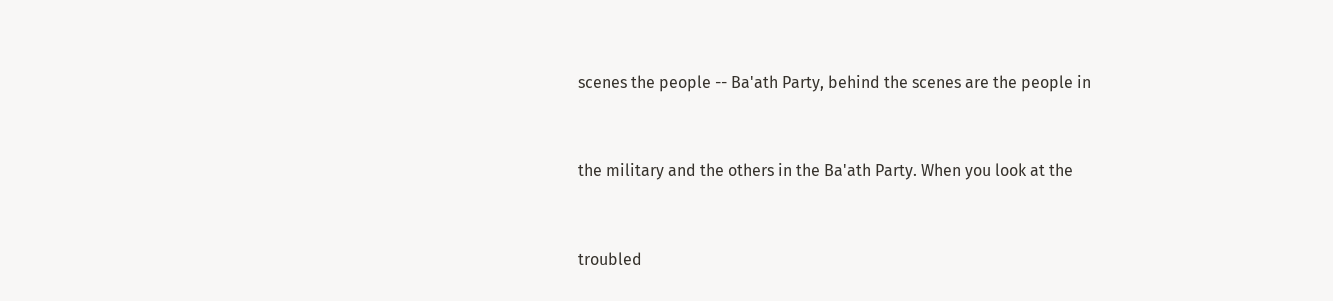scenes the people -- Ba'ath Party, behind the scenes are the people in


the military and the others in the Ba'ath Party. When you look at the


troubled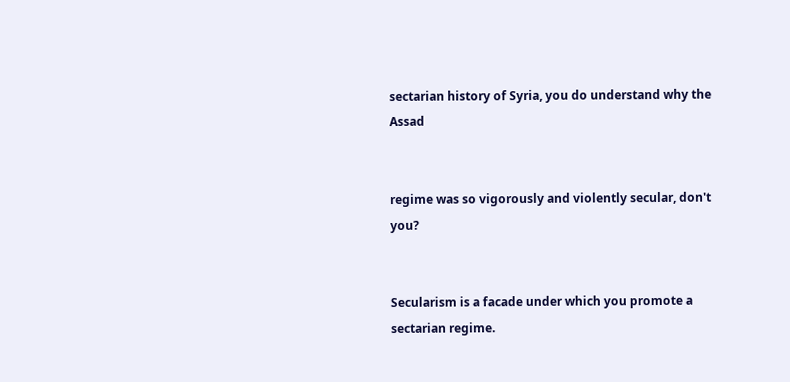sectarian history of Syria, you do understand why the Assad


regime was so vigorously and violently secular, don't you?


Secularism is a facade under which you promote a sectarian regime.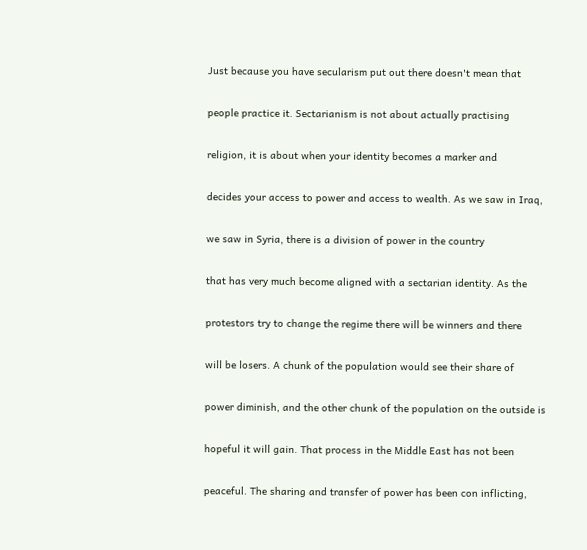Just because you have secularism put out there doesn't mean that


people practice it. Sectarianism is not about actually practising


religion, it is about when your identity becomes a marker and


decides your access to power and access to wealth. As we saw in Iraq,


we saw in Syria, there is a division of power in the country


that has very much become aligned with a sectarian identity. As the


protestors try to change the regime there will be winners and there


will be losers. A chunk of the population would see their share of


power diminish, and the other chunk of the population on the outside is


hopeful it will gain. That process in the Middle East has not been


peaceful. The sharing and transfer of power has been con inflicting,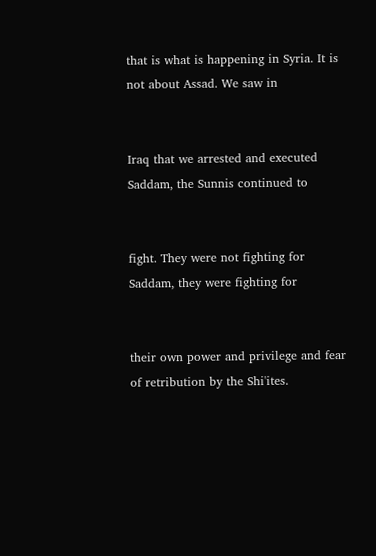that is what is happening in Syria. It is not about Assad. We saw in


Iraq that we arrested and executed Saddam, the Sunnis continued to


fight. They were not fighting for Saddam, they were fighting for


their own power and privilege and fear of retribution by the Shi'ites.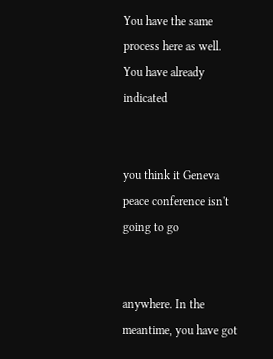You have the same process here as well. You have already indicated


you think it Geneva peace conference isn't going to go


anywhere. In the meantime, you have got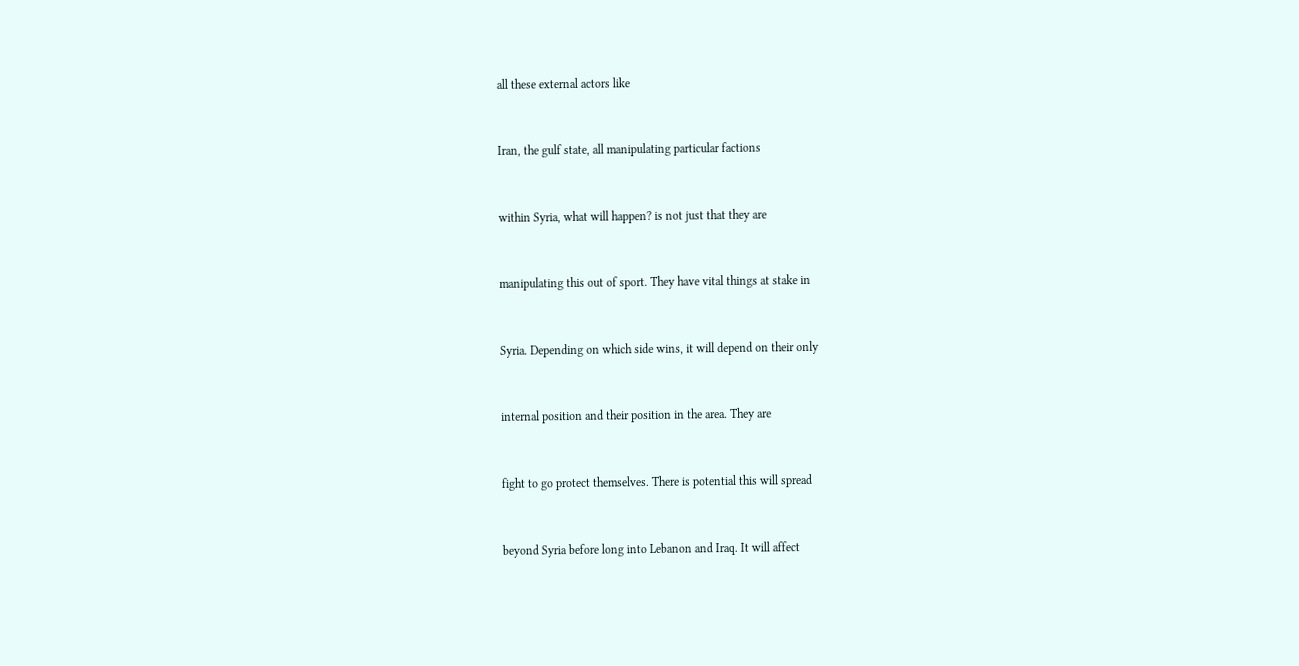all these external actors like


Iran, the gulf state, all manipulating particular factions


within Syria, what will happen? is not just that they are


manipulating this out of sport. They have vital things at stake in


Syria. Depending on which side wins, it will depend on their only


internal position and their position in the area. They are


fight to go protect themselves. There is potential this will spread


beyond Syria before long into Lebanon and Iraq. It will affect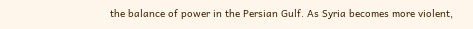the balance of power in the Persian Gulf. As Syria becomes more violent,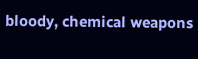bloody, chemical weapons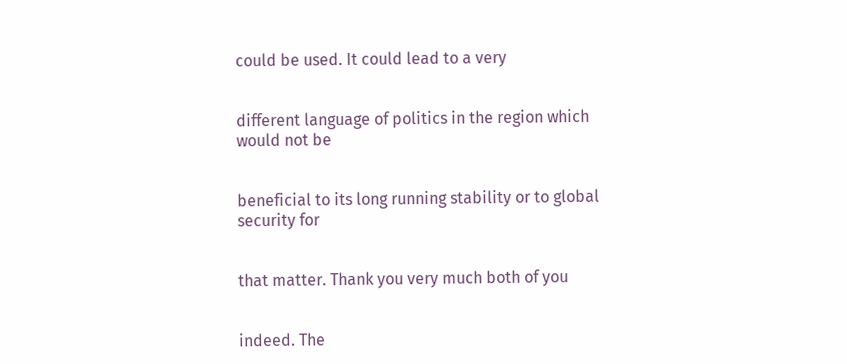could be used. It could lead to a very


different language of politics in the region which would not be


beneficial to its long running stability or to global security for


that matter. Thank you very much both of you


indeed. The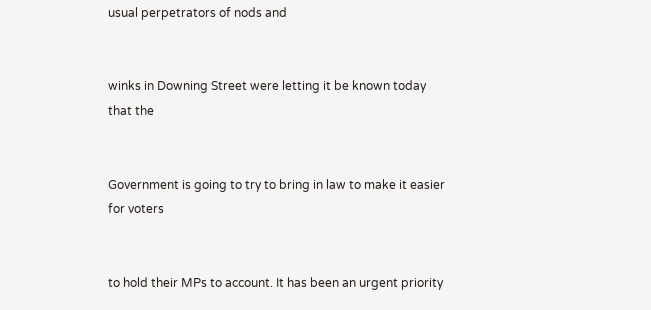usual perpetrators of nods and


winks in Downing Street were letting it be known today that the


Government is going to try to bring in law to make it easier for voters


to hold their MPs to account. It has been an urgent priority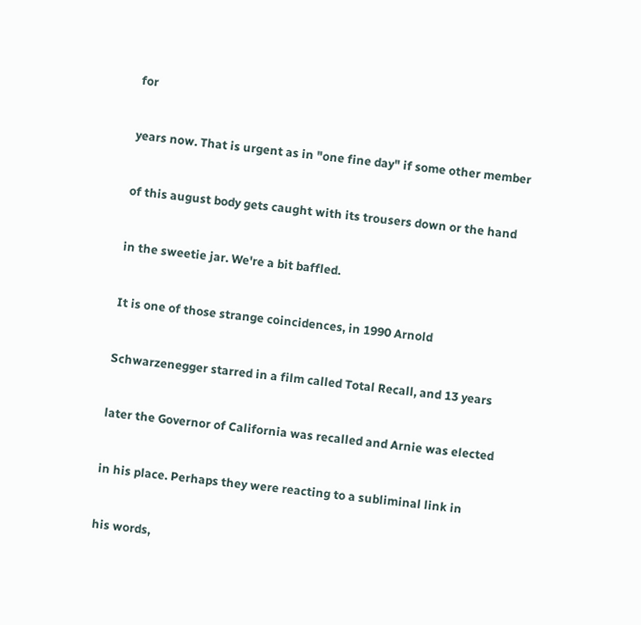for


years now. That is urgent as in "one fine day" if some other member


of this august body gets caught with its trousers down or the hand


in the sweetie jar. We're a bit baffled.


It is one of those strange coincidences, in 1990 Arnold


Schwarzenegger starred in a film called Total Recall, and 13 years


later the Governor of California was recalled and Arnie was elected


in his place. Perhaps they were reacting to a subliminal link in


his words,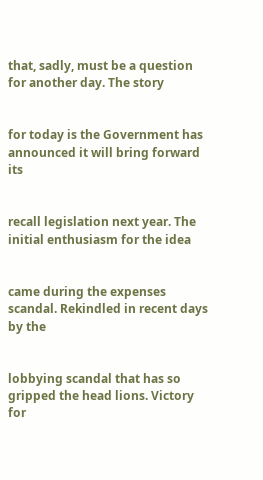that, sadly, must be a question for another day. The story


for today is the Government has announced it will bring forward its


recall legislation next year. The initial enthusiasm for the idea


came during the expenses scandal. Rekindled in recent days by the


lobbying scandal that has so gripped the head lions. Victory for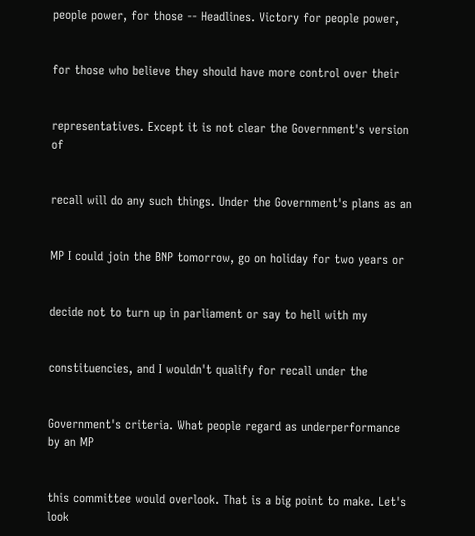people power, for those -- Headlines. Victory for people power,


for those who believe they should have more control over their


representatives. Except it is not clear the Government's version of


recall will do any such things. Under the Government's plans as an


MP I could join the BNP tomorrow, go on holiday for two years or


decide not to turn up in parliament or say to hell with my


constituencies, and I wouldn't qualify for recall under the


Government's criteria. What people regard as underperformance by an MP


this committee would overlook. That is a big point to make. Let's look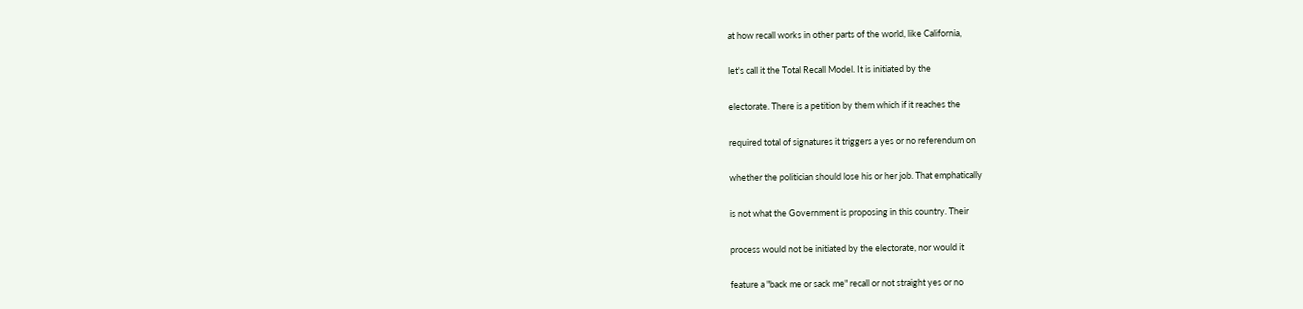at how recall works in other parts of the world, like California,


let's call it the Total Recall Model. It is initiated by the


electorate. There is a petition by them which if it reaches the


required total of signatures it triggers a yes or no referendum on


whether the politician should lose his or her job. That emphatically


is not what the Government is proposing in this country. Their


process would not be initiated by the electorate, nor would it


feature a "back me or sack me" recall or not straight yes or no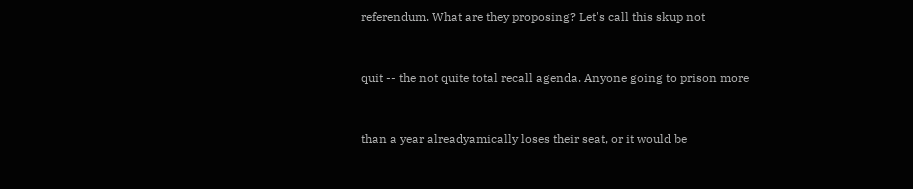referendum. What are they proposing? Let's call this skup not


quit -- the not quite total recall agenda. Anyone going to prison more


than a year alreadyamically loses their seat, or it would be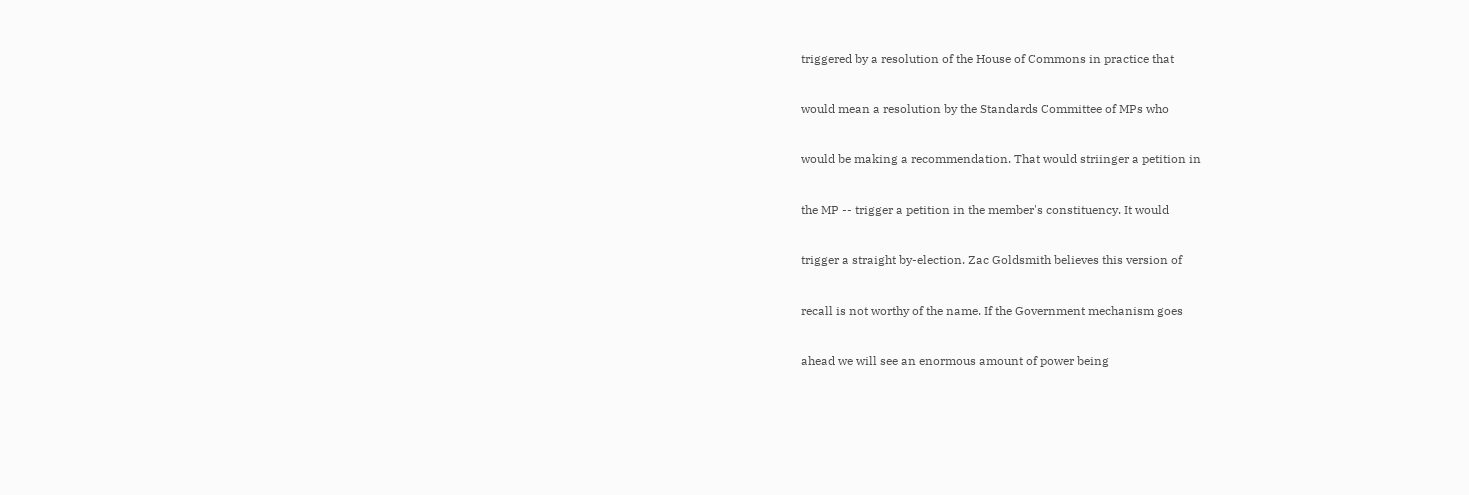triggered by a resolution of the House of Commons in practice that


would mean a resolution by the Standards Committee of MPs who


would be making a recommendation. That would striinger a petition in


the MP -- trigger a petition in the member's constituency. It would


trigger a straight by-election. Zac Goldsmith believes this version of


recall is not worthy of the name. If the Government mechanism goes


ahead we will see an enormous amount of power being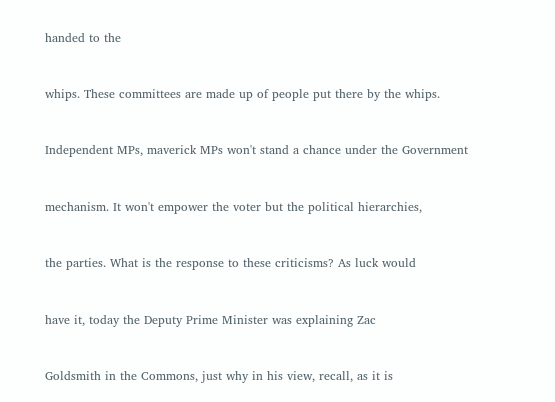handed to the


whips. These committees are made up of people put there by the whips.


Independent MPs, maverick MPs won't stand a chance under the Government


mechanism. It won't empower the voter but the political hierarchies,


the parties. What is the response to these criticisms? As luck would


have it, today the Deputy Prime Minister was explaining Zac


Goldsmith in the Commons, just why in his view, recall, as it is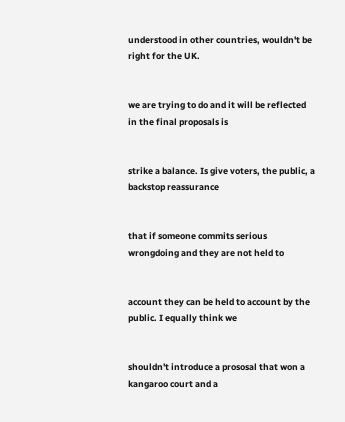understood in other countries, wouldn't be right for the UK.


we are trying to do and it will be reflected in the final proposals is


strike a balance. Is give voters, the public, a backstop reassurance


that if someone commits serious wrongdoing and they are not held to


account they can be held to account by the public. I equally think we


shouldn't introduce a prososal that won a kangaroo court and a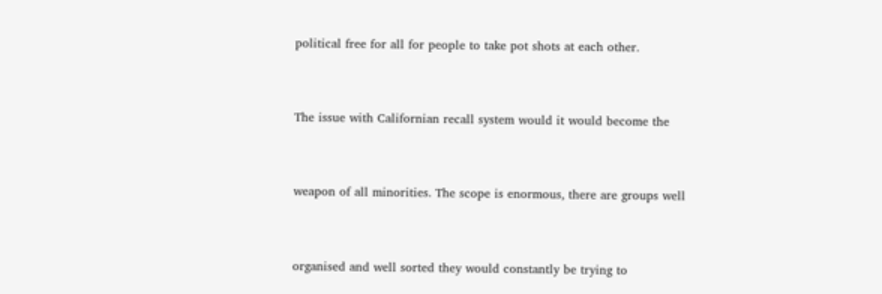political free for all for people to take pot shots at each other.


The issue with Californian recall system would it would become the


weapon of all minorities. The scope is enormous, there are groups well


organised and well sorted they would constantly be trying to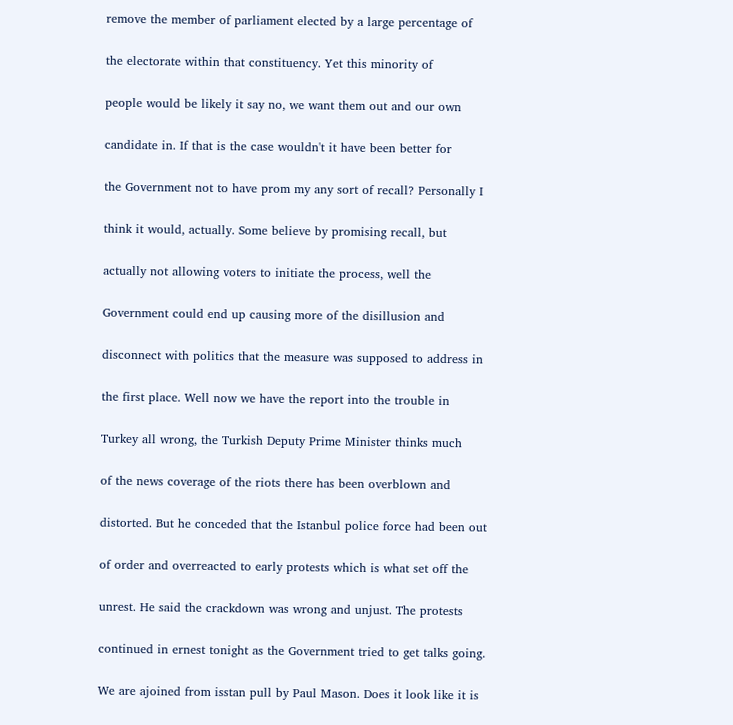remove the member of parliament elected by a large percentage of


the electorate within that constituency. Yet this minority of


people would be likely it say no, we want them out and our own


candidate in. If that is the case wouldn't it have been better for


the Government not to have prom my any sort of recall? Personally I


think it would, actually. Some believe by promising recall, but


actually not allowing voters to initiate the process, well the


Government could end up causing more of the disillusion and


disconnect with politics that the measure was supposed to address in


the first place. Well now we have the report into the trouble in


Turkey all wrong, the Turkish Deputy Prime Minister thinks much


of the news coverage of the riots there has been overblown and


distorted. But he conceded that the Istanbul police force had been out


of order and overreacted to early protests which is what set off the


unrest. He said the crackdown was wrong and unjust. The protests


continued in ernest tonight as the Government tried to get talks going.


We are ajoined from isstan pull by Paul Mason. Does it look like it is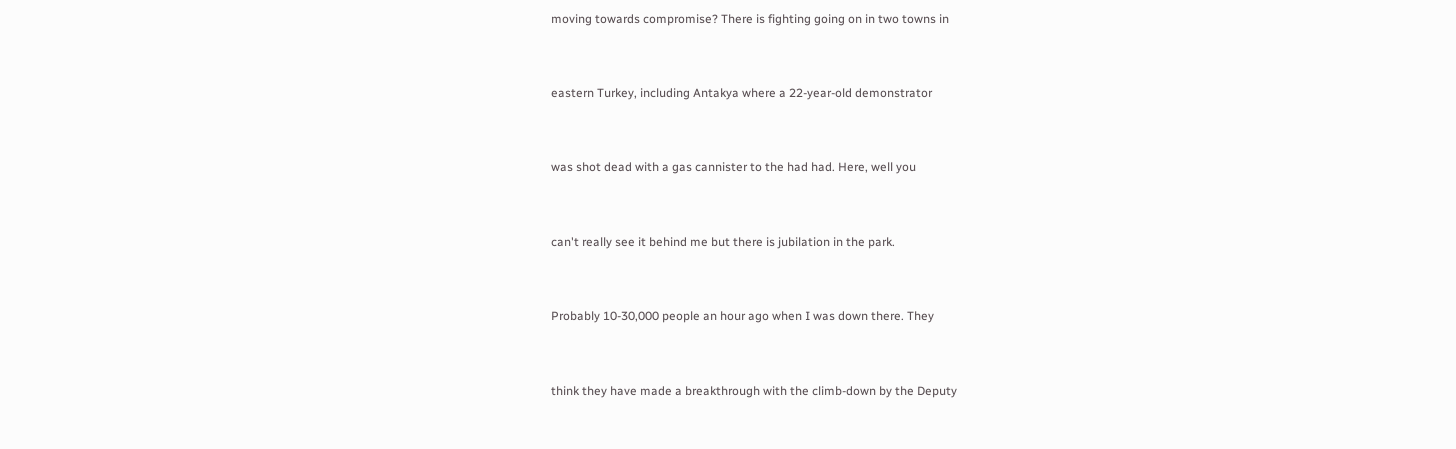moving towards compromise? There is fighting going on in two towns in


eastern Turkey, including Antakya where a 22-year-old demonstrator


was shot dead with a gas cannister to the had had. Here, well you


can't really see it behind me but there is jubilation in the park.


Probably 10-30,000 people an hour ago when I was down there. They


think they have made a breakthrough with the climb-down by the Deputy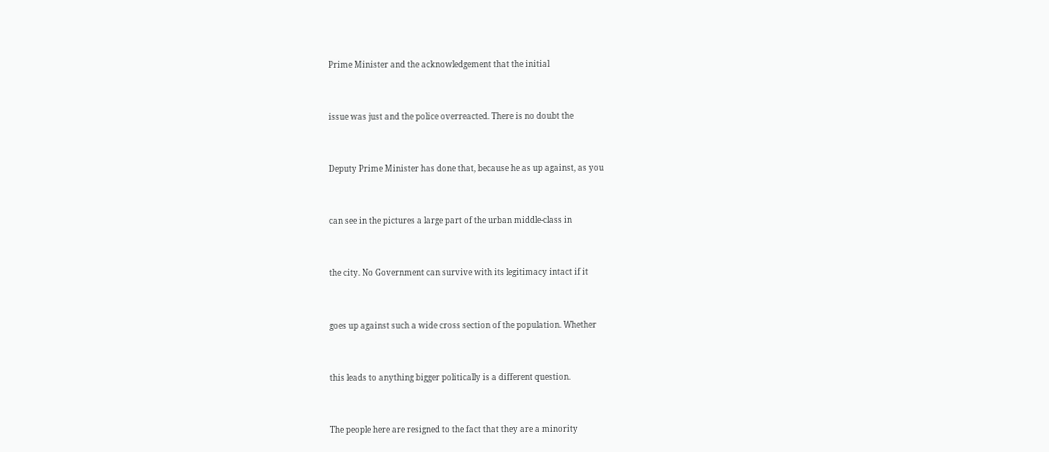Prime Minister and the acknowledgement that the initial


issue was just and the police overreacted. There is no doubt the


Deputy Prime Minister has done that, because he as up against, as you


can see in the pictures a large part of the urban middle-class in


the city. No Government can survive with its legitimacy intact if it


goes up against such a wide cross section of the population. Whether


this leads to anything bigger politically is a different question.


The people here are resigned to the fact that they are a minority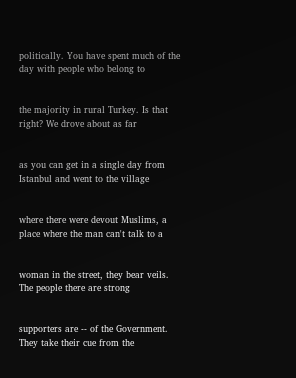politically. You have spent much of the day with people who belong to


the majority in rural Turkey. Is that right? We drove about as far


as you can get in a single day from Istanbul and went to the village


where there were devout Muslims, a place where the man can't talk to a


woman in the street, they bear veils. The people there are strong


supporters are -- of the Government. They take their cue from the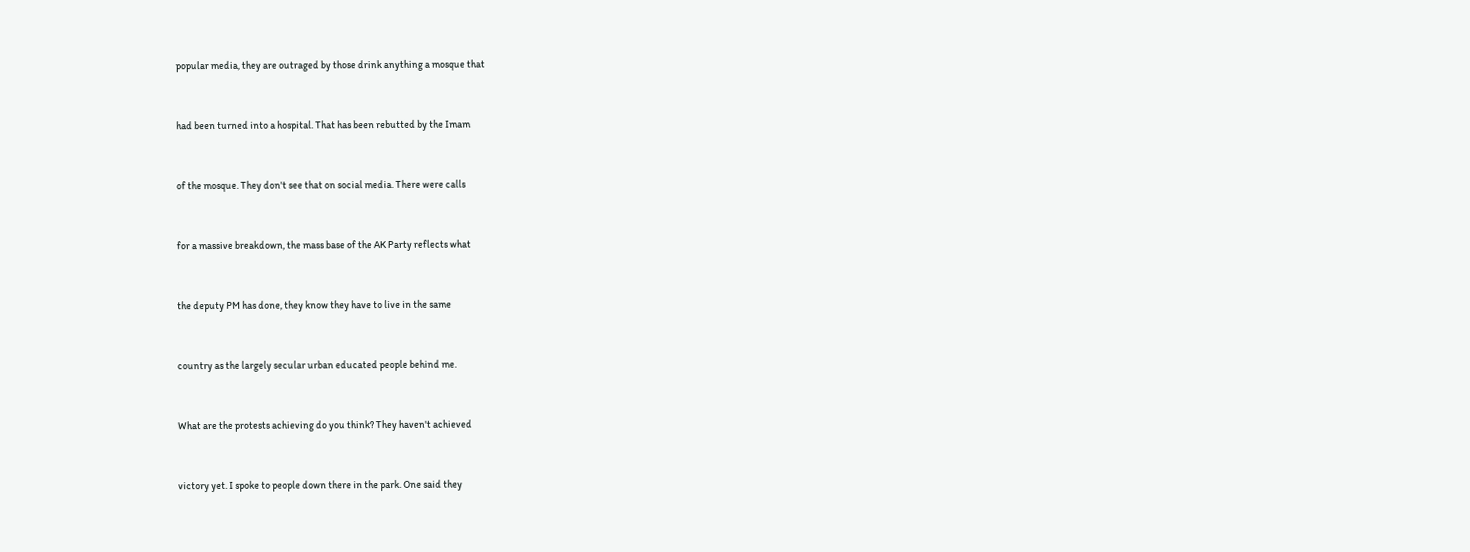popular media, they are outraged by those drink anything a mosque that


had been turned into a hospital. That has been rebutted by the Imam


of the mosque. They don't see that on social media. There were calls


for a massive breakdown, the mass base of the AK Party reflects what


the deputy PM has done, they know they have to live in the same


country as the largely secular urban educated people behind me.


What are the protests achieving do you think? They haven't achieved


victory yet. I spoke to people down there in the park. One said they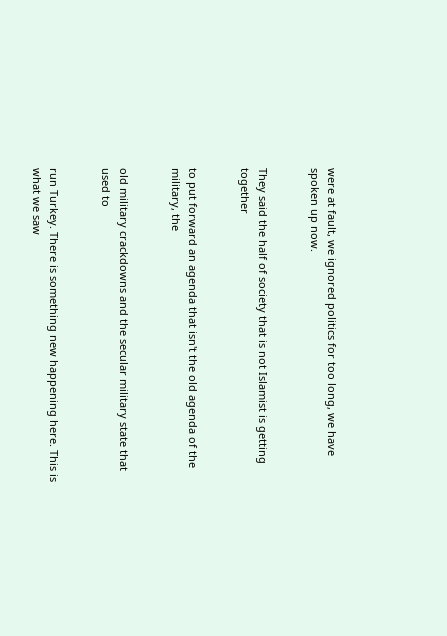were at fault, we ignored politics for too long, we have spoken up now.


They said the half of society that is not Islamist is getting together


to put forward an agenda that isn't the old agenda of the military, the


old military crackdowns and the secular military state that used to


run Turkey. There is something new happening here. This is what we saw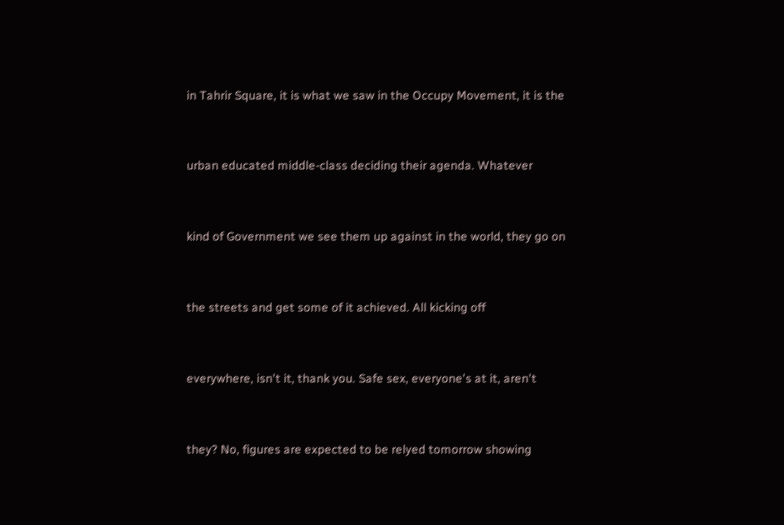in Tahrir Square, it is what we saw in the Occupy Movement, it is the


urban educated middle-class deciding their agenda. Whatever


kind of Government we see them up against in the world, they go on


the streets and get some of it achieved. All kicking off


everywhere, isn't it, thank you. Safe sex, everyone's at it, aren't


they? No, figures are expected to be relyed tomorrow showing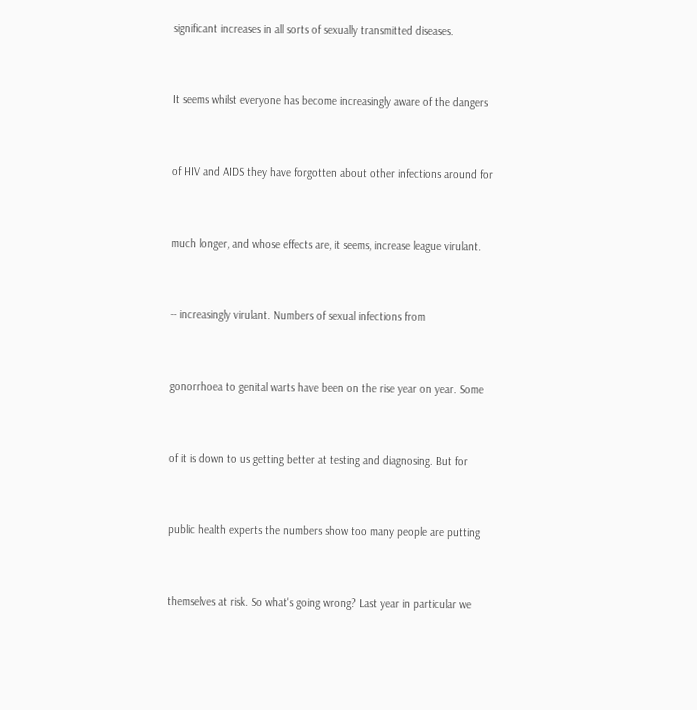significant increases in all sorts of sexually transmitted diseases.


It seems whilst everyone has become increasingly aware of the dangers


of HIV and AIDS they have forgotten about other infections around for


much longer, and whose effects are, it seems, increase league virulant.


-- increasingly virulant. Numbers of sexual infections from


gonorrhoea to genital warts have been on the rise year on year. Some


of it is down to us getting better at testing and diagnosing. But for


public health experts the numbers show too many people are putting


themselves at risk. So what's going wrong? Last year in particular we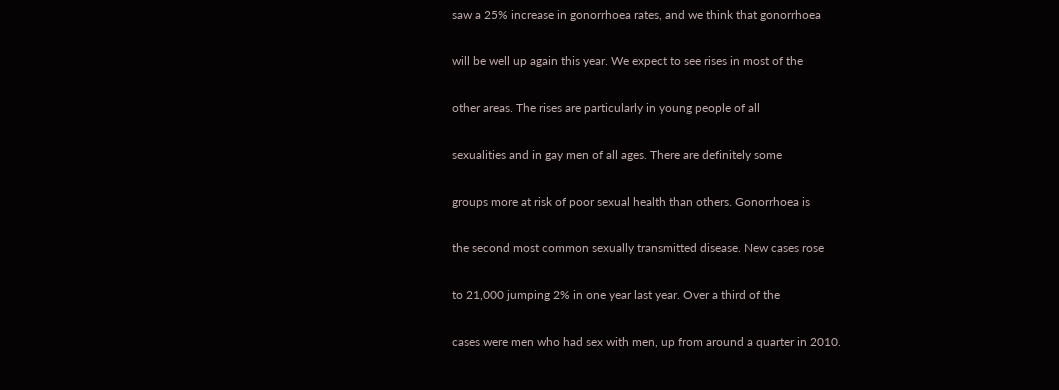saw a 25% increase in gonorrhoea rates, and we think that gonorrhoea


will be well up again this year. We expect to see rises in most of the


other areas. The rises are particularly in young people of all


sexualities and in gay men of all ages. There are definitely some


groups more at risk of poor sexual health than others. Gonorrhoea is


the second most common sexually transmitted disease. New cases rose


to 21,000 jumping 2% in one year last year. Over a third of the


cases were men who had sex with men, up from around a quarter in 2010.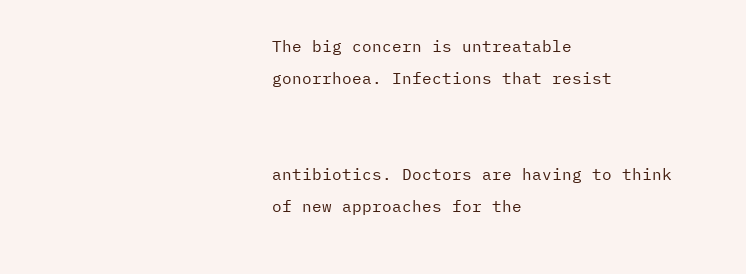The big concern is untreatable gonorrhoea. Infections that resist


antibiotics. Doctors are having to think of new approaches for the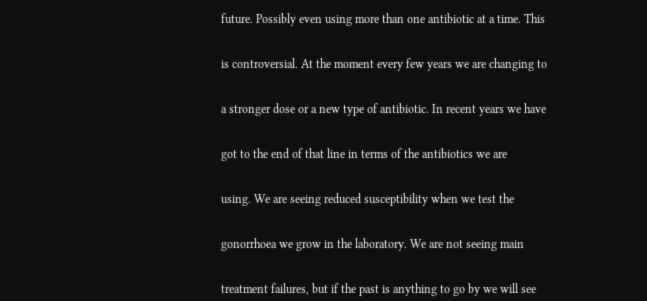future. Possibly even using more than one antibiotic at a time. This


is controversial. At the moment every few years we are changing to


a stronger dose or a new type of antibiotic. In recent years we have


got to the end of that line in terms of the antibiotics we are


using. We are seeing reduced susceptibility when we test the


gonorrhoea we grow in the laboratory. We are not seeing main


treatment failures, but if the past is anything to go by we will see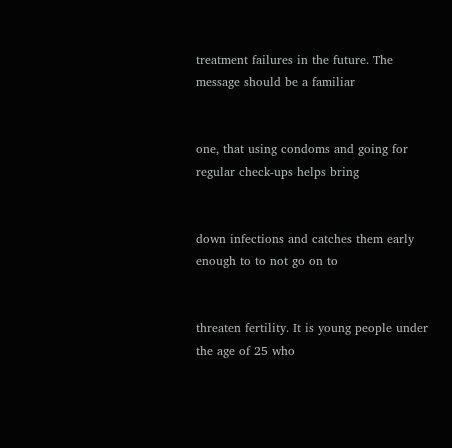treatment failures in the future. The message should be a familiar


one, that using condoms and going for regular check-ups helps bring


down infections and catches them early enough to to not go on to


threaten fertility. It is young people under the age of 25 who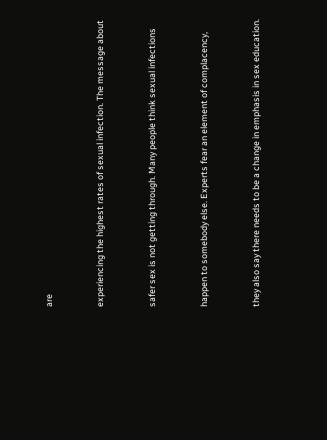are


experiencing the highest rates of sexual infection. The message about


safer sex is not getting through. Many people think sexual infections


happen to somebody else. Experts fear an element of complacency,


they also say there needs to be a change in emphasis in sex education.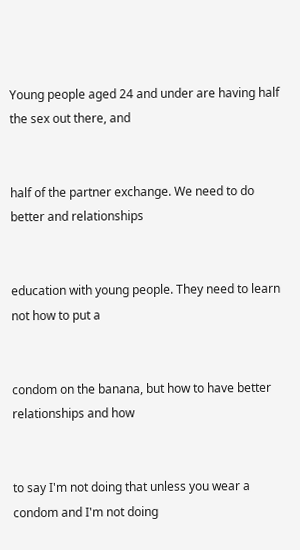Young people aged 24 and under are having half the sex out there, and


half of the partner exchange. We need to do better and relationships


education with young people. They need to learn not how to put a


condom on the banana, but how to have better relationships and how


to say I'm not doing that unless you wear a condom and I'm not doing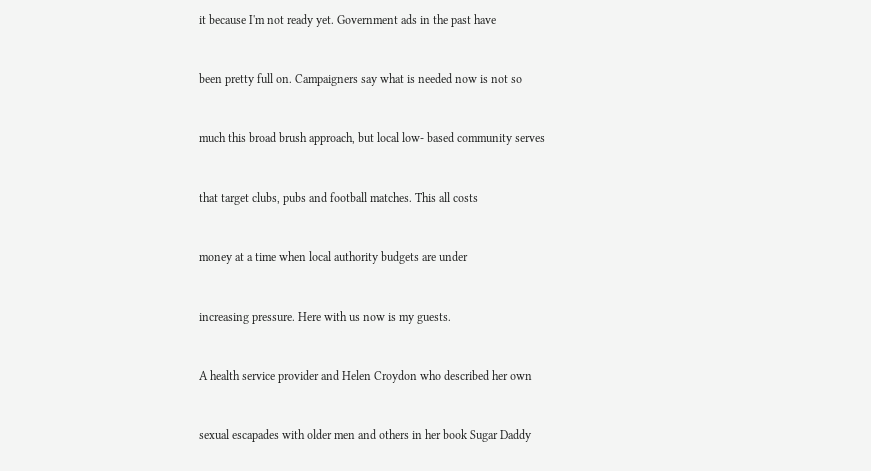it because I'm not ready yet. Government ads in the past have


been pretty full on. Campaigners say what is needed now is not so


much this broad brush approach, but local low- based community serves


that target clubs, pubs and football matches. This all costs


money at a time when local authority budgets are under


increasing pressure. Here with us now is my guests.


A health service provider and Helen Croydon who described her own


sexual escapades with older men and others in her book Sugar Daddy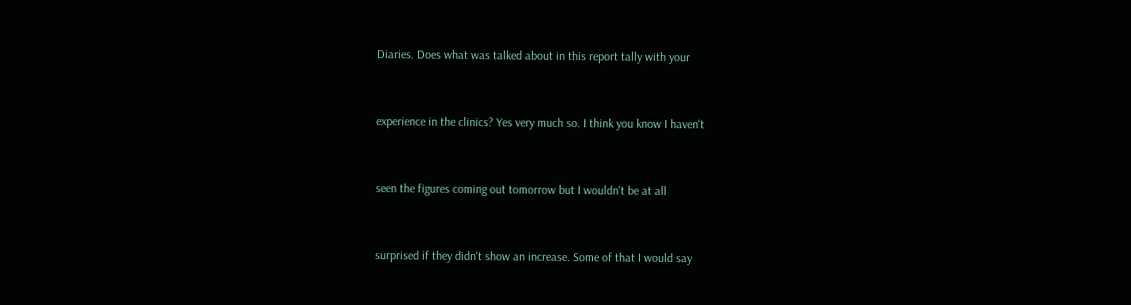Diaries. Does what was talked about in this report tally with your


experience in the clinics? Yes very much so. I think you know I haven't


seen the figures coming out tomorrow but I wouldn't be at all


surprised if they didn't show an increase. Some of that I would say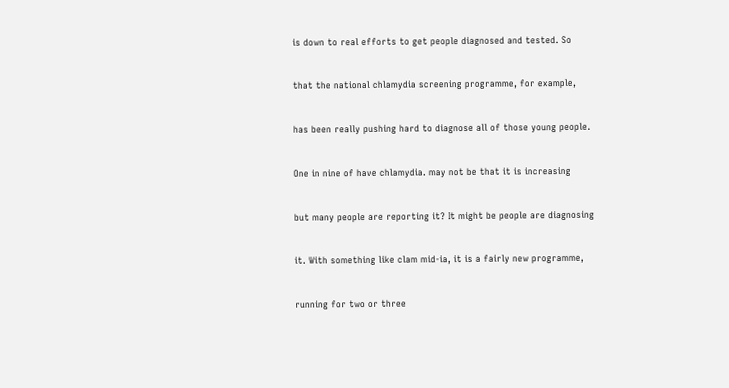is down to real efforts to get people diagnosed and tested. So


that the national chlamydia screening programme, for example,


has been really pushing hard to diagnose all of those young people.


One in nine of have chlamydia. may not be that it is increasing


but many people are reporting it? It might be people are diagnosing


it. With something like clam mid-ia, it is a fairly new programme,


running for two or three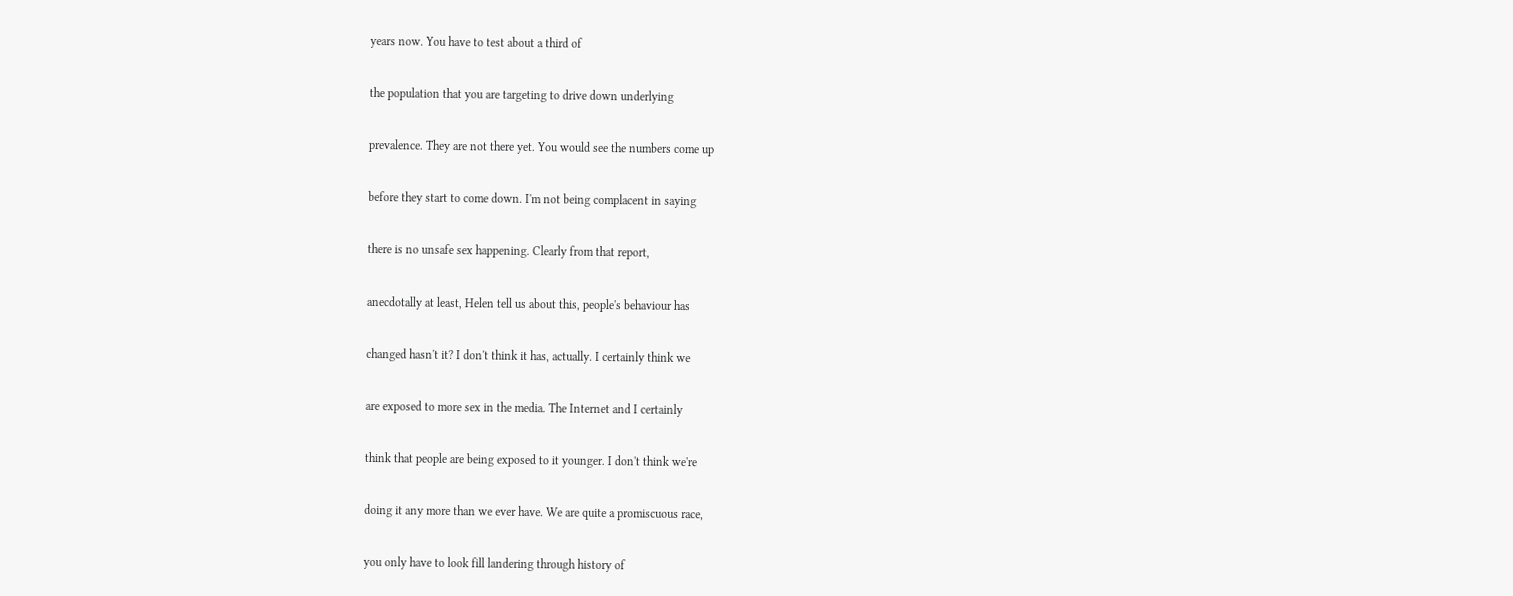years now. You have to test about a third of


the population that you are targeting to drive down underlying


prevalence. They are not there yet. You would see the numbers come up


before they start to come down. I'm not being complacent in saying


there is no unsafe sex happening. Clearly from that report,


anecdotally at least, Helen tell us about this, people's behaviour has


changed hasn't it? I don't think it has, actually. I certainly think we


are exposed to more sex in the media. The Internet and I certainly


think that people are being exposed to it younger. I don't think we're


doing it any more than we ever have. We are quite a promiscuous race,


you only have to look fill landering through history of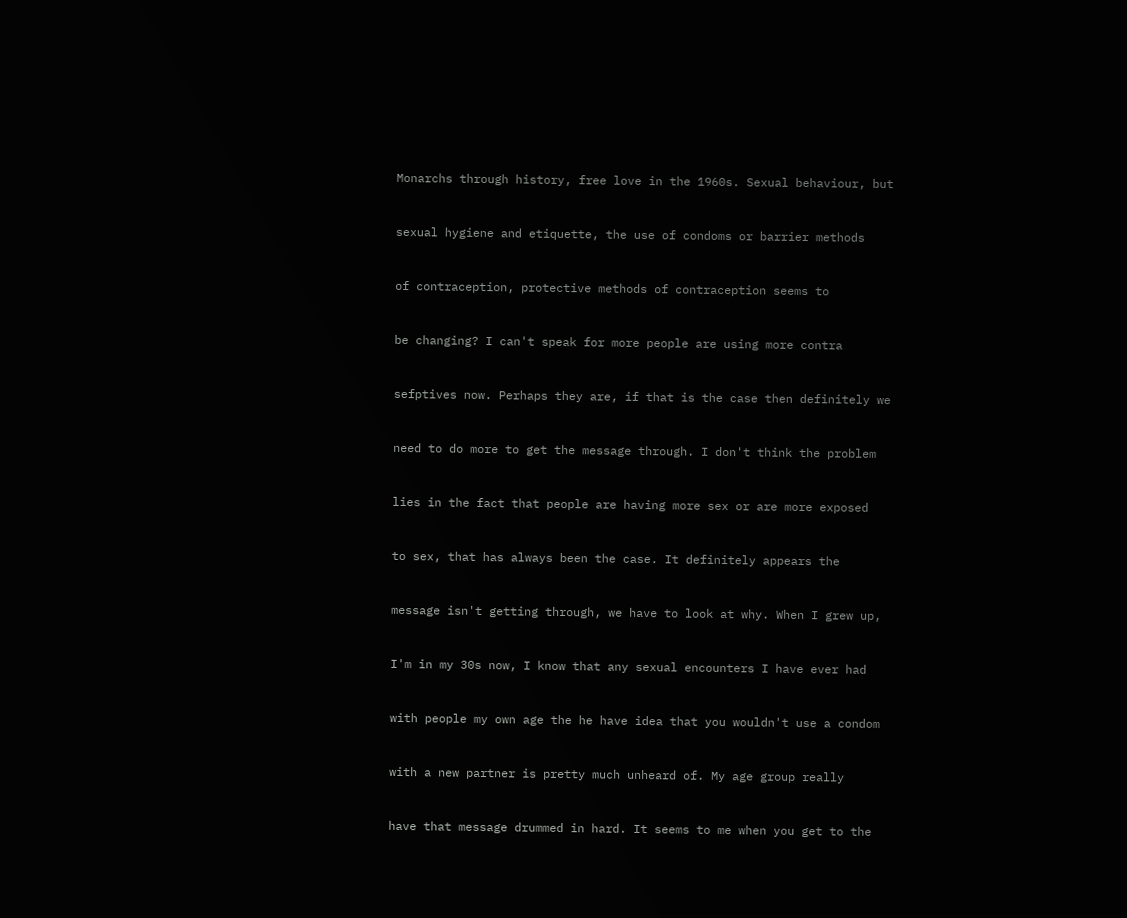Monarchs through history, free love in the 1960s. Sexual behaviour, but


sexual hygiene and etiquette, the use of condoms or barrier methods


of contraception, protective methods of contraception seems to


be changing? I can't speak for more people are using more contra


sefptives now. Perhaps they are, if that is the case then definitely we


need to do more to get the message through. I don't think the problem


lies in the fact that people are having more sex or are more exposed


to sex, that has always been the case. It definitely appears the


message isn't getting through, we have to look at why. When I grew up,


I'm in my 30s now, I know that any sexual encounters I have ever had


with people my own age the he have idea that you wouldn't use a condom


with a new partner is pretty much unheard of. My age group really


have that message drummed in hard. It seems to me when you get to the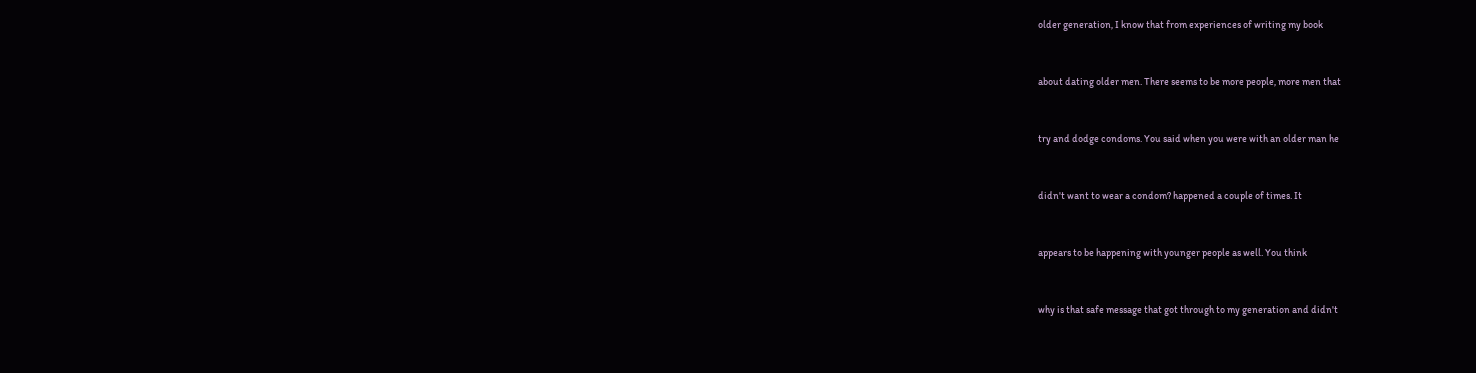older generation, I know that from experiences of writing my book


about dating older men. There seems to be more people, more men that


try and dodge condoms. You said when you were with an older man he


didn't want to wear a condom? happened a couple of times. It


appears to be happening with younger people as well. You think


why is that safe message that got through to my generation and didn't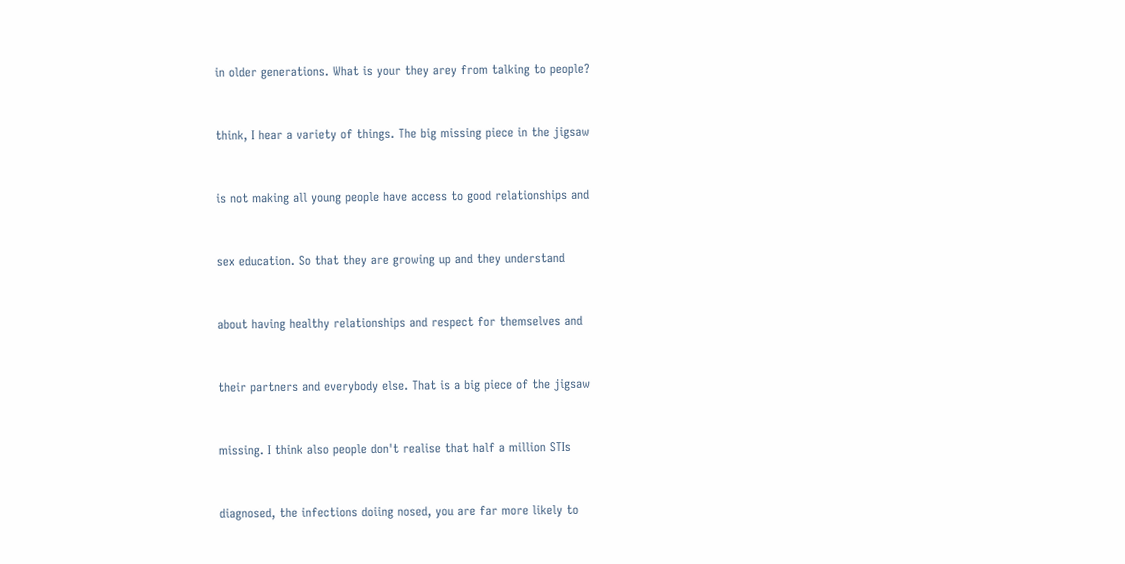in older generations. What is your they arey from talking to people?


think, I hear a variety of things. The big missing piece in the jigsaw


is not making all young people have access to good relationships and


sex education. So that they are growing up and they understand


about having healthy relationships and respect for themselves and


their partners and everybody else. That is a big piece of the jigsaw


missing. I think also people don't realise that half a million STIs


diagnosed, the infections doiing nosed, you are far more likely to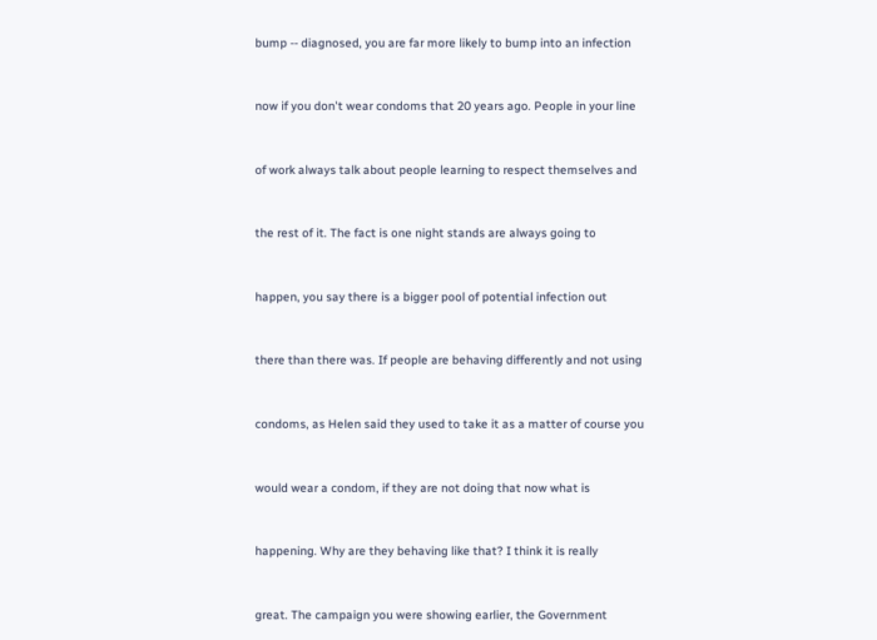bump -- diagnosed, you are far more likely to bump into an infection


now if you don't wear condoms that 20 years ago. People in your line


of work always talk about people learning to respect themselves and


the rest of it. The fact is one night stands are always going to


happen, you say there is a bigger pool of potential infection out


there than there was. If people are behaving differently and not using


condoms, as Helen said they used to take it as a matter of course you


would wear a condom, if they are not doing that now what is


happening. Why are they behaving like that? I think it is really


great. The campaign you were showing earlier, the Government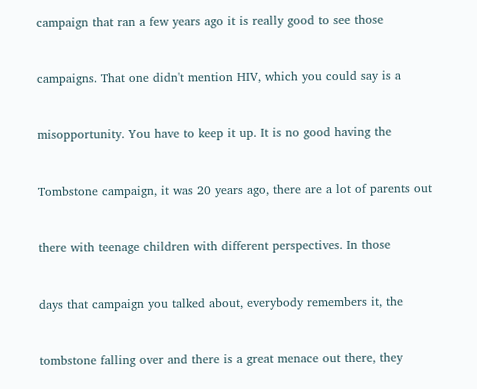campaign that ran a few years ago it is really good to see those


campaigns. That one didn't mention HIV, which you could say is a


misopportunity. You have to keep it up. It is no good having the


Tombstone campaign, it was 20 years ago, there are a lot of parents out


there with teenage children with different perspectives. In those


days that campaign you talked about, everybody remembers it, the


tombstone falling over and there is a great menace out there, they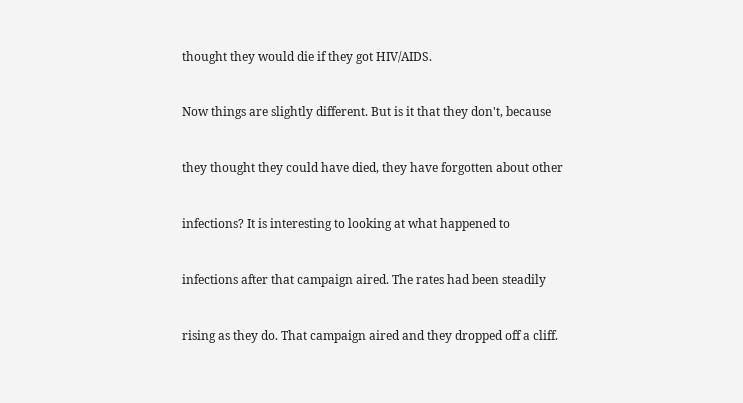thought they would die if they got HIV/AIDS.


Now things are slightly different. But is it that they don't, because


they thought they could have died, they have forgotten about other


infections? It is interesting to looking at what happened to


infections after that campaign aired. The rates had been steadily


rising as they do. That campaign aired and they dropped off a cliff.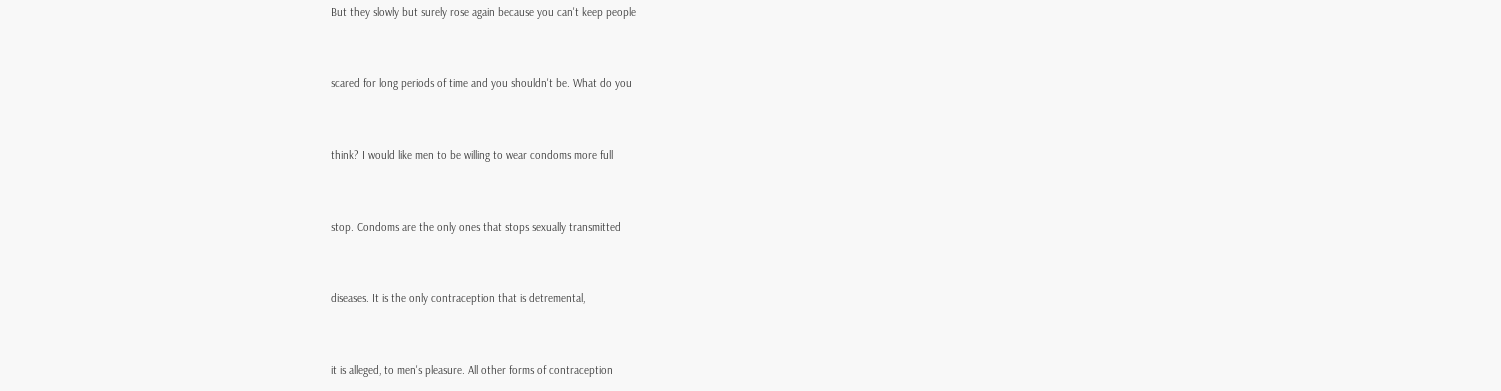But they slowly but surely rose again because you can't keep people


scared for long periods of time and you shouldn't be. What do you


think? I would like men to be willing to wear condoms more full


stop. Condoms are the only ones that stops sexually transmitted


diseases. It is the only contraception that is detremental,


it is alleged, to men's pleasure. All other forms of contraception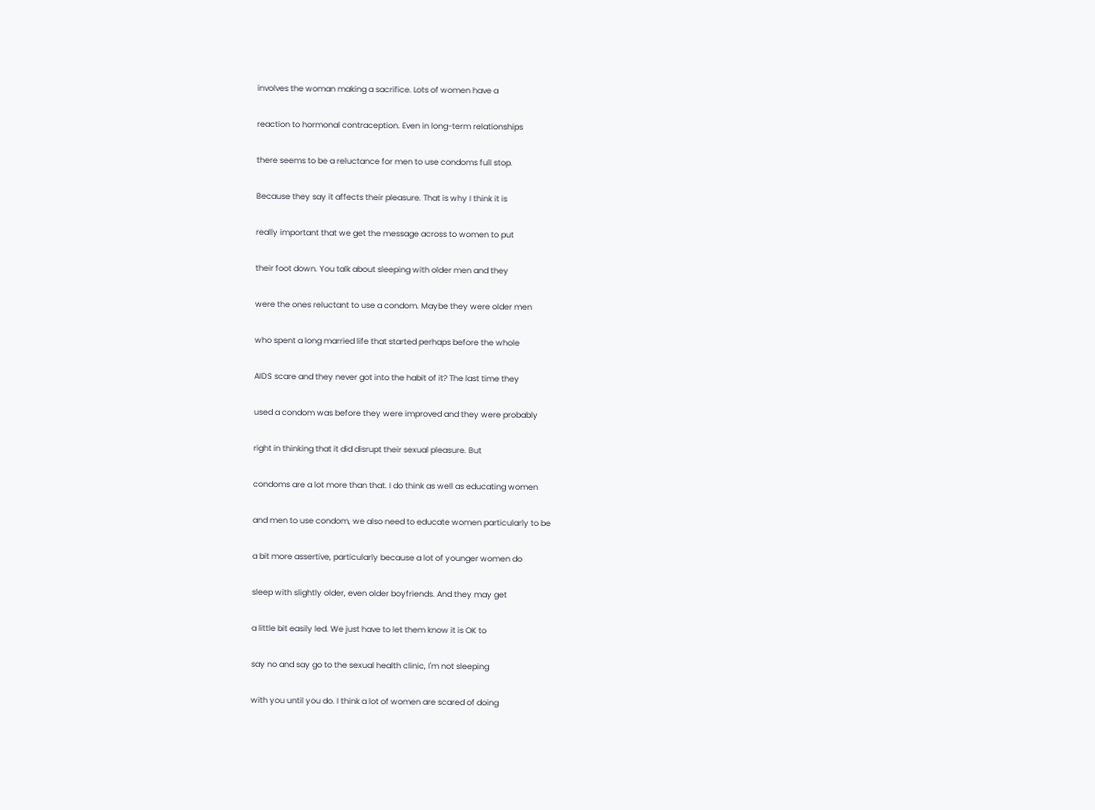involves the woman making a sacrifice. Lots of women have a


reaction to hormonal contraception. Even in long-term relationships


there seems to be a reluctance for men to use condoms full stop.


Because they say it affects their pleasure. That is why I think it is


really important that we get the message across to women to put


their foot down. You talk about sleeping with older men and they


were the ones reluctant to use a condom. Maybe they were older men


who spent a long married life that started perhaps before the whole


AIDS scare and they never got into the habit of it? The last time they


used a condom was before they were improved and they were probably


right in thinking that it did disrupt their sexual pleasure. But


condoms are a lot more than that. I do think as well as educating women


and men to use condom, we also need to educate women particularly to be


a bit more assertive, particularly because a lot of younger women do


sleep with slightly older, even older boyfriends. And they may get


a little bit easily led. We just have to let them know it is OK to


say no and say go to the sexual health clinic, I'm not sleeping


with you until you do. I think a lot of women are scared of doing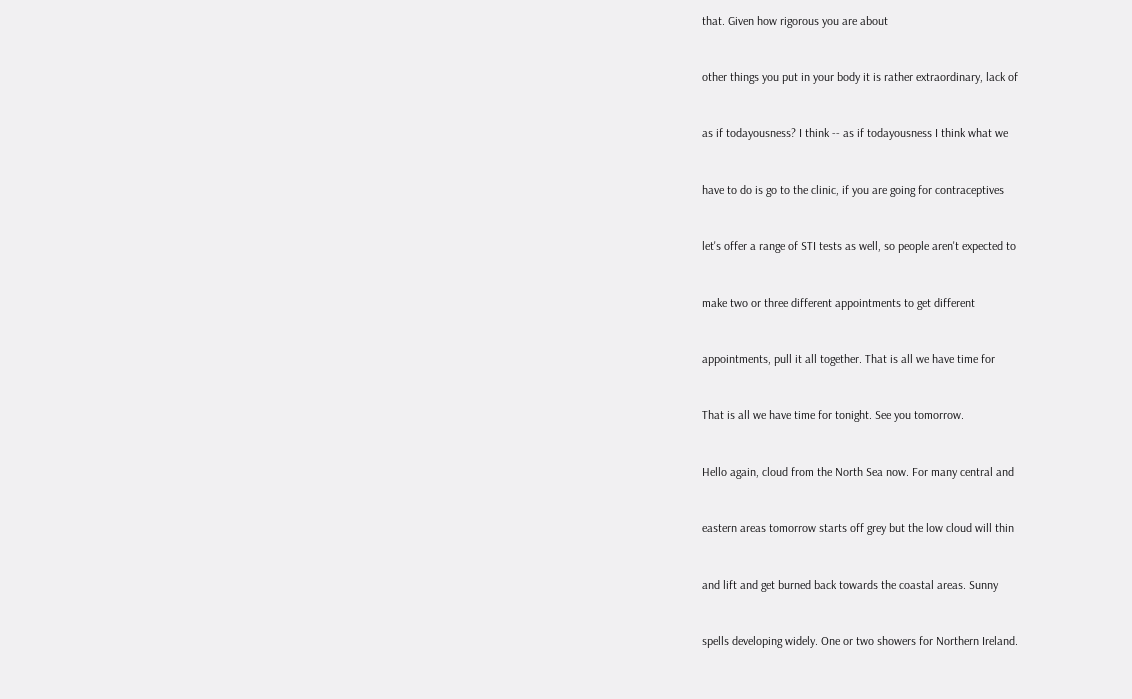that. Given how rigorous you are about


other things you put in your body it is rather extraordinary, lack of


as if todayousness? I think -- as if todayousness I think what we


have to do is go to the clinic, if you are going for contraceptives


let's offer a range of STI tests as well, so people aren't expected to


make two or three different appointments to get different


appointments, pull it all together. That is all we have time for


That is all we have time for tonight. See you tomorrow.


Hello again, cloud from the North Sea now. For many central and


eastern areas tomorrow starts off grey but the low cloud will thin


and lift and get burned back towards the coastal areas. Sunny


spells developing widely. One or two showers for Northern Ireland.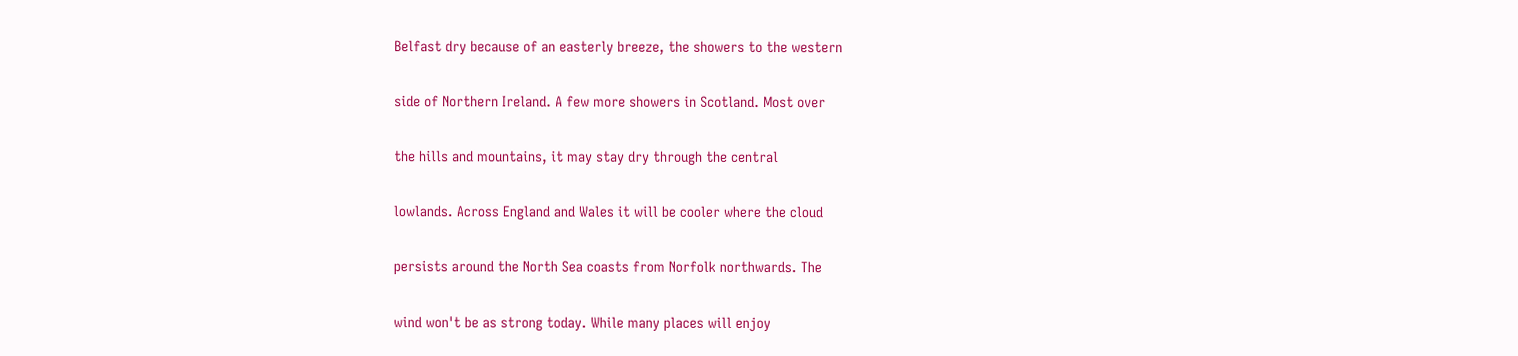Belfast dry because of an easterly breeze, the showers to the western


side of Northern Ireland. A few more showers in Scotland. Most over


the hills and mountains, it may stay dry through the central


lowlands. Across England and Wales it will be cooler where the cloud


persists around the North Sea coasts from Norfolk northwards. The


wind won't be as strong today. While many places will enjoy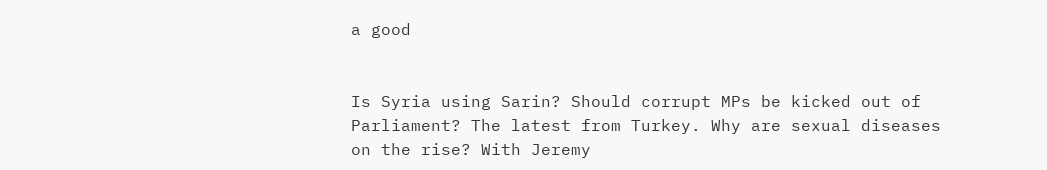a good


Is Syria using Sarin? Should corrupt MPs be kicked out of Parliament? The latest from Turkey. Why are sexual diseases on the rise? With Jeremy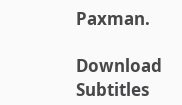Paxman.

Download Subtitles